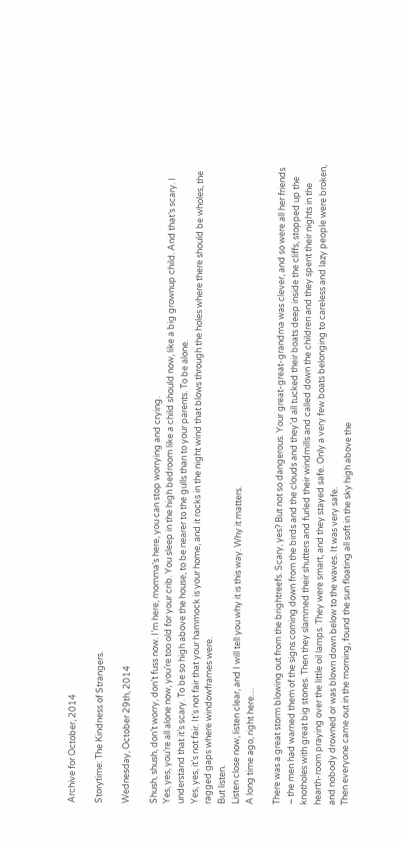Archive for October, 2014

Storytime: The Kindness of Strangers.

Wednesday, October 29th, 2014

Shush, shush, don’t worry, don’t fuss now. I’m here, momma’s here, you can stop worrying and crying.
Yes, yes, you’re all alone now, you’re too old for your crib. You sleep in the high bedroom like a child should now, like a big grownup child. And that’s scary. I understand that it’s scary. To be so high above the house, to be nearer to the gulls than to your parents. To be alone.
Yes, yes, it’s not fair. It’s not fair that your hammock is your home, and it rocks in the night wind that blows through the holes where there should be wholes, the ragged gaps where windowframes were.
But listen.
Listen close now, listen clear, and I will tell you why it is this way. Why it matters.
A long time ago, right here…

There was a great storm blowing out from the brightreefs. Scary, yes? But not so dangerous. Your great-great-grandma was clever, and so were all her friends – the men had warned them of the signs coming down from the birds and the clouds and they’d all tucked their boats deep inside the cliffs, stopped up the knotholes with great big stones. Then they slammed their shutters and furled their windmills and called down the children and they spent their nights in the hearth-room praying over the little oil lamps. They were smart, and they stayed safe. Only a very few boats belonging to careless and lazy people were broken, and nobody drowned or was blown down below to the waves. It was very safe.
Then everyone came out in the morning, found the sun floating all soft in the sky high above the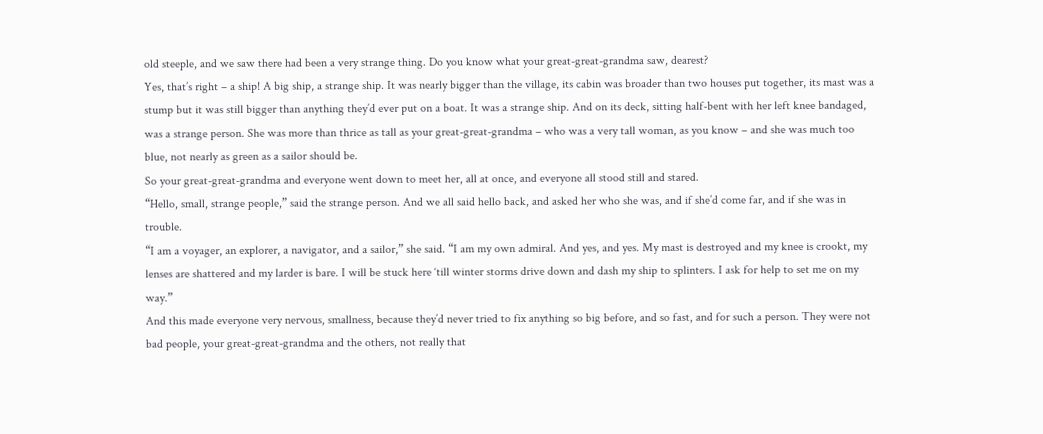old steeple, and we saw there had been a very strange thing. Do you know what your great-great-grandma saw, dearest?
Yes, that’s right – a ship! A big ship, a strange ship. It was nearly bigger than the village, its cabin was broader than two houses put together, its mast was a stump but it was still bigger than anything they’d ever put on a boat. It was a strange ship. And on its deck, sitting half-bent with her left knee bandaged, was a strange person. She was more than thrice as tall as your great-great-grandma – who was a very tall woman, as you know – and she was much too blue, not nearly as green as a sailor should be.
So your great-great-grandma and everyone went down to meet her, all at once, and everyone all stood still and stared.
“Hello, small, strange people,” said the strange person. And we all said hello back, and asked her who she was, and if she’d come far, and if she was in trouble.
“I am a voyager, an explorer, a navigator, and a sailor,” she said. “I am my own admiral. And yes, and yes. My mast is destroyed and my knee is crookt, my lenses are shattered and my larder is bare. I will be stuck here ‘till winter storms drive down and dash my ship to splinters. I ask for help to set me on my way.”
And this made everyone very nervous, smallness, because they’d never tried to fix anything so big before, and so fast, and for such a person. They were not bad people, your great-great-grandma and the others, not really that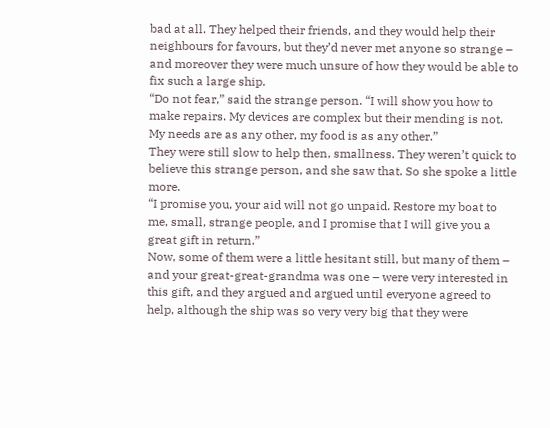bad at all. They helped their friends, and they would help their neighbours for favours, but they’d never met anyone so strange – and moreover they were much unsure of how they would be able to fix such a large ship.
“Do not fear,” said the strange person. “I will show you how to make repairs. My devices are complex but their mending is not. My needs are as any other, my food is as any other.”
They were still slow to help then, smallness. They weren’t quick to believe this strange person, and she saw that. So she spoke a little more.
“I promise you, your aid will not go unpaid. Restore my boat to me, small, strange people, and I promise that I will give you a great gift in return.”
Now, some of them were a little hesitant still, but many of them – and your great-great-grandma was one – were very interested in this gift, and they argued and argued until everyone agreed to help, although the ship was so very very big that they were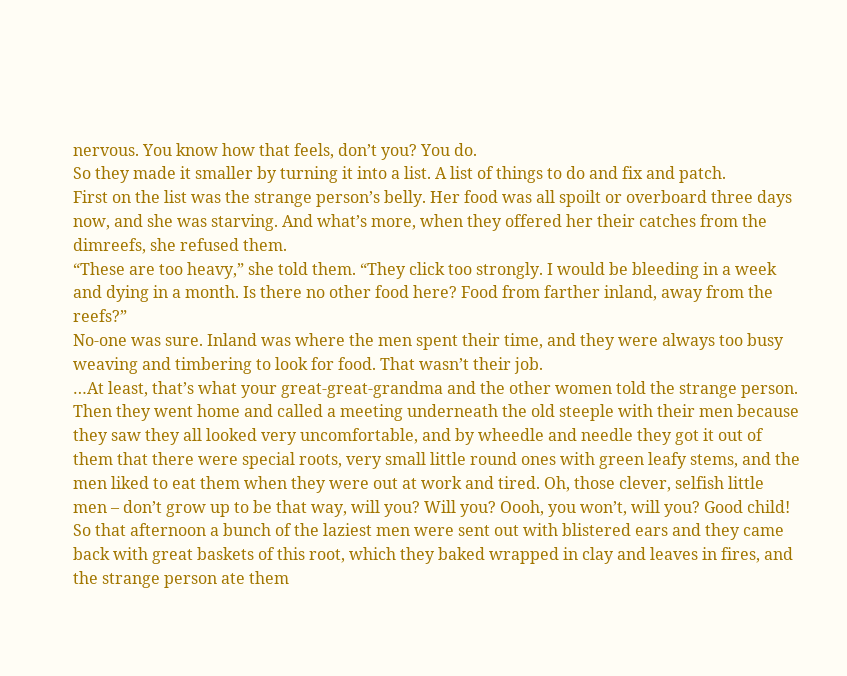nervous. You know how that feels, don’t you? You do.
So they made it smaller by turning it into a list. A list of things to do and fix and patch.
First on the list was the strange person’s belly. Her food was all spoilt or overboard three days now, and she was starving. And what’s more, when they offered her their catches from the dimreefs, she refused them.
“These are too heavy,” she told them. “They click too strongly. I would be bleeding in a week and dying in a month. Is there no other food here? Food from farther inland, away from the reefs?”
No-one was sure. Inland was where the men spent their time, and they were always too busy weaving and timbering to look for food. That wasn’t their job.
…At least, that’s what your great-great-grandma and the other women told the strange person. Then they went home and called a meeting underneath the old steeple with their men because they saw they all looked very uncomfortable, and by wheedle and needle they got it out of them that there were special roots, very small little round ones with green leafy stems, and the men liked to eat them when they were out at work and tired. Oh, those clever, selfish little men – don’t grow up to be that way, will you? Will you? Oooh, you won’t, will you? Good child!
So that afternoon a bunch of the laziest men were sent out with blistered ears and they came back with great baskets of this root, which they baked wrapped in clay and leaves in fires, and the strange person ate them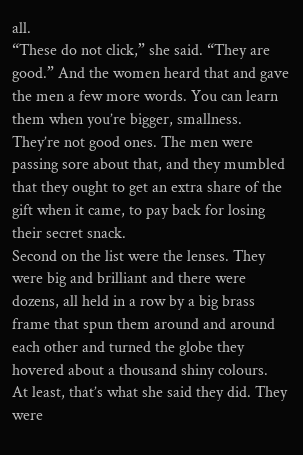all.
“These do not click,” she said. “They are good.” And the women heard that and gave the men a few more words. You can learn them when you’re bigger, smallness. They’re not good ones. The men were passing sore about that, and they mumbled that they ought to get an extra share of the gift when it came, to pay back for losing their secret snack.
Second on the list were the lenses. They were big and brilliant and there were dozens, all held in a row by a big brass frame that spun them around and around each other and turned the globe they hovered about a thousand shiny colours.
At least, that’s what she said they did. They were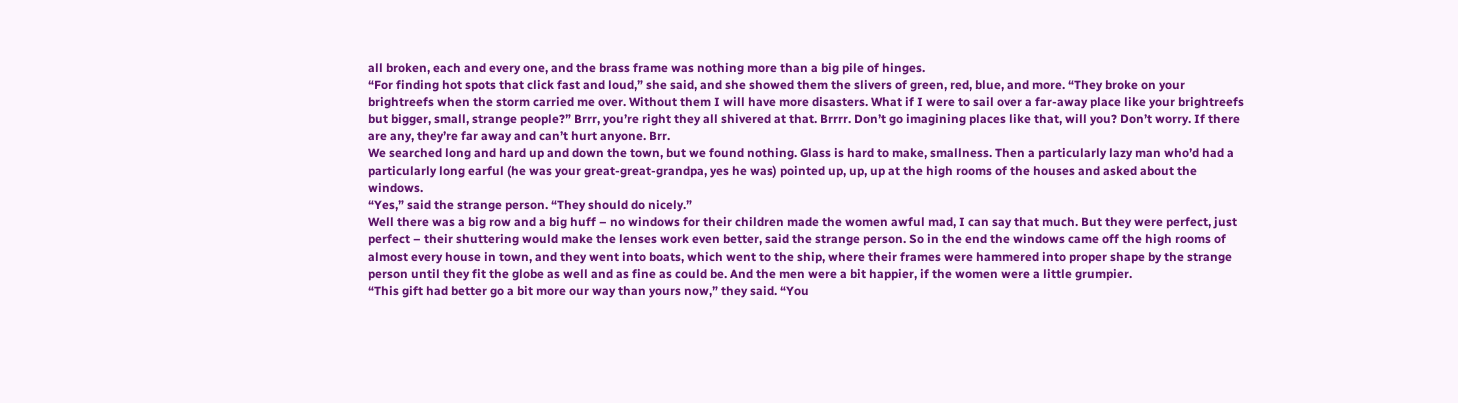all broken, each and every one, and the brass frame was nothing more than a big pile of hinges.
“For finding hot spots that click fast and loud,” she said, and she showed them the slivers of green, red, blue, and more. “They broke on your brightreefs when the storm carried me over. Without them I will have more disasters. What if I were to sail over a far-away place like your brightreefs but bigger, small, strange people?” Brrr, you’re right they all shivered at that. Brrrr. Don’t go imagining places like that, will you? Don’t worry. If there are any, they’re far away and can’t hurt anyone. Brr.
We searched long and hard up and down the town, but we found nothing. Glass is hard to make, smallness. Then a particularly lazy man who’d had a particularly long earful (he was your great-great-grandpa, yes he was) pointed up, up, up at the high rooms of the houses and asked about the windows.
“Yes,” said the strange person. “They should do nicely.”
Well there was a big row and a big huff – no windows for their children made the women awful mad, I can say that much. But they were perfect, just perfect – their shuttering would make the lenses work even better, said the strange person. So in the end the windows came off the high rooms of almost every house in town, and they went into boats, which went to the ship, where their frames were hammered into proper shape by the strange person until they fit the globe as well and as fine as could be. And the men were a bit happier, if the women were a little grumpier.
“This gift had better go a bit more our way than yours now,” they said. “You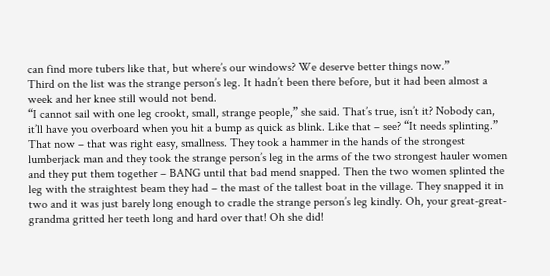can find more tubers like that, but where’s our windows? We deserve better things now.”
Third on the list was the strange person’s leg. It hadn’t been there before, but it had been almost a week and her knee still would not bend.
“I cannot sail with one leg crookt, small, strange people,” she said. That’s true, isn’t it? Nobody can, it’ll have you overboard when you hit a bump as quick as blink. Like that – see? “It needs splinting.”
That now – that was right easy, smallness. They took a hammer in the hands of the strongest lumberjack man and they took the strange person’s leg in the arms of the two strongest hauler women and they put them together – BANG until that bad mend snapped. Then the two women splinted the leg with the straightest beam they had – the mast of the tallest boat in the village. They snapped it in two and it was just barely long enough to cradle the strange person’s leg kindly. Oh, your great-great-grandma gritted her teeth long and hard over that! Oh she did!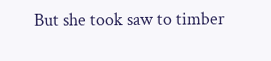But she took saw to timber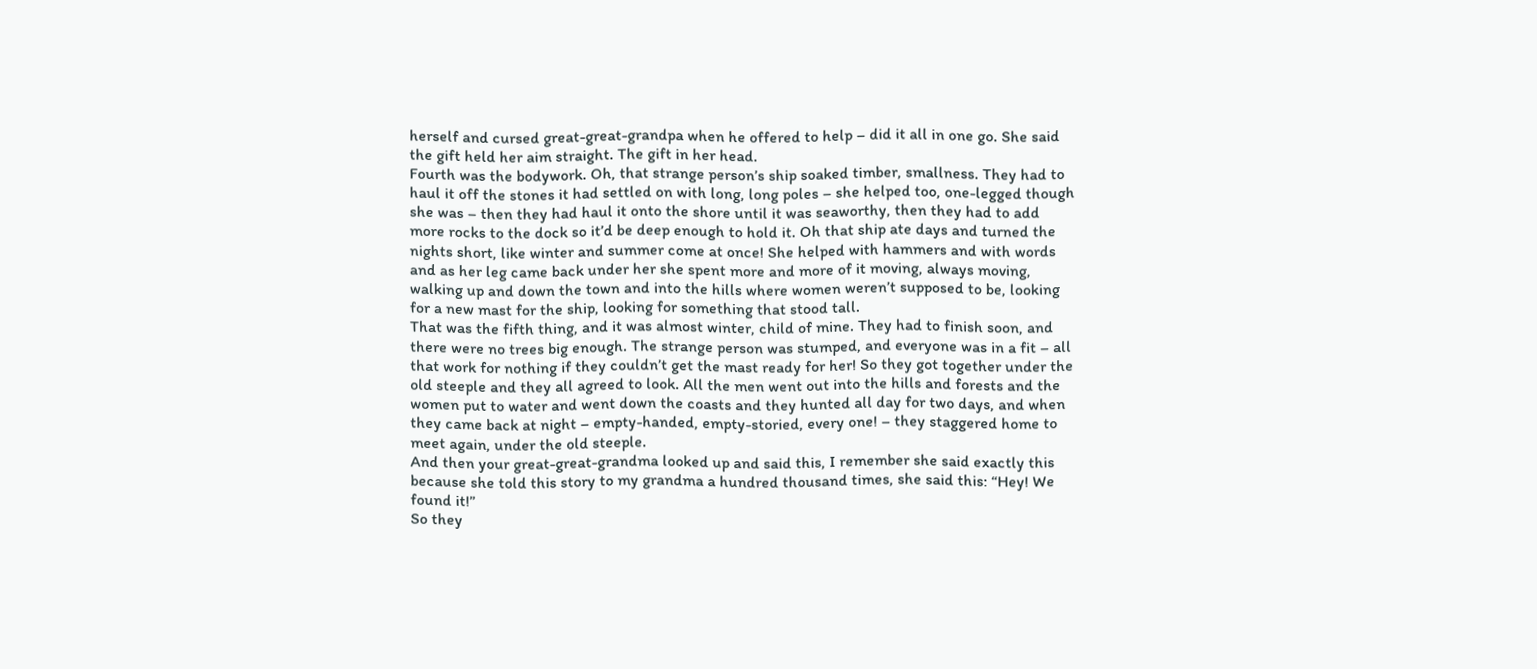herself and cursed great-great-grandpa when he offered to help – did it all in one go. She said the gift held her aim straight. The gift in her head.
Fourth was the bodywork. Oh, that strange person’s ship soaked timber, smallness. They had to haul it off the stones it had settled on with long, long poles – she helped too, one-legged though she was – then they had haul it onto the shore until it was seaworthy, then they had to add more rocks to the dock so it’d be deep enough to hold it. Oh that ship ate days and turned the nights short, like winter and summer come at once! She helped with hammers and with words and as her leg came back under her she spent more and more of it moving, always moving, walking up and down the town and into the hills where women weren’t supposed to be, looking for a new mast for the ship, looking for something that stood tall.
That was the fifth thing, and it was almost winter, child of mine. They had to finish soon, and there were no trees big enough. The strange person was stumped, and everyone was in a fit – all that work for nothing if they couldn’t get the mast ready for her! So they got together under the old steeple and they all agreed to look. All the men went out into the hills and forests and the women put to water and went down the coasts and they hunted all day for two days, and when they came back at night – empty-handed, empty-storied, every one! – they staggered home to meet again, under the old steeple.
And then your great-great-grandma looked up and said this, I remember she said exactly this because she told this story to my grandma a hundred thousand times, she said this: “Hey! We found it!”
So they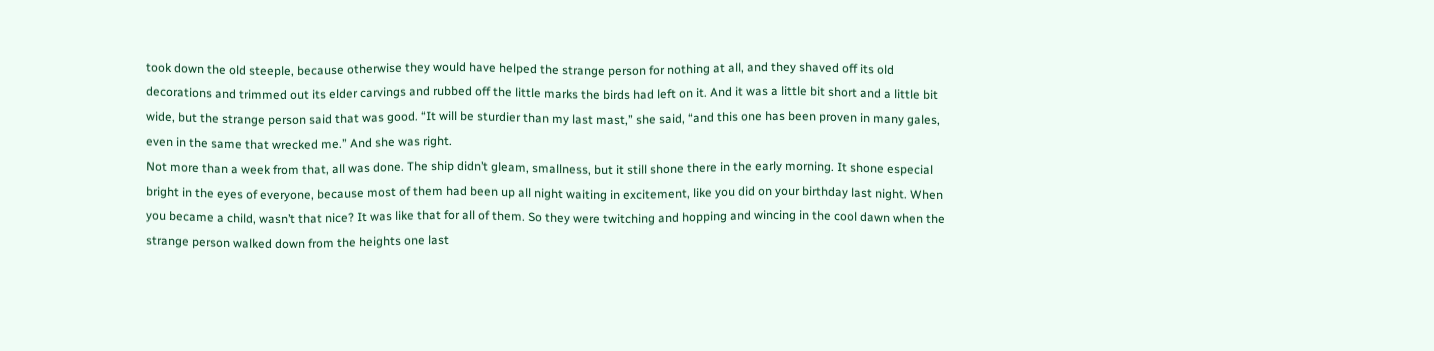took down the old steeple, because otherwise they would have helped the strange person for nothing at all, and they shaved off its old decorations and trimmed out its elder carvings and rubbed off the little marks the birds had left on it. And it was a little bit short and a little bit wide, but the strange person said that was good. “It will be sturdier than my last mast,” she said, “and this one has been proven in many gales, even in the same that wrecked me.” And she was right.
Not more than a week from that, all was done. The ship didn’t gleam, smallness, but it still shone there in the early morning. It shone especial bright in the eyes of everyone, because most of them had been up all night waiting in excitement, like you did on your birthday last night. When you became a child, wasn’t that nice? It was like that for all of them. So they were twitching and hopping and wincing in the cool dawn when the strange person walked down from the heights one last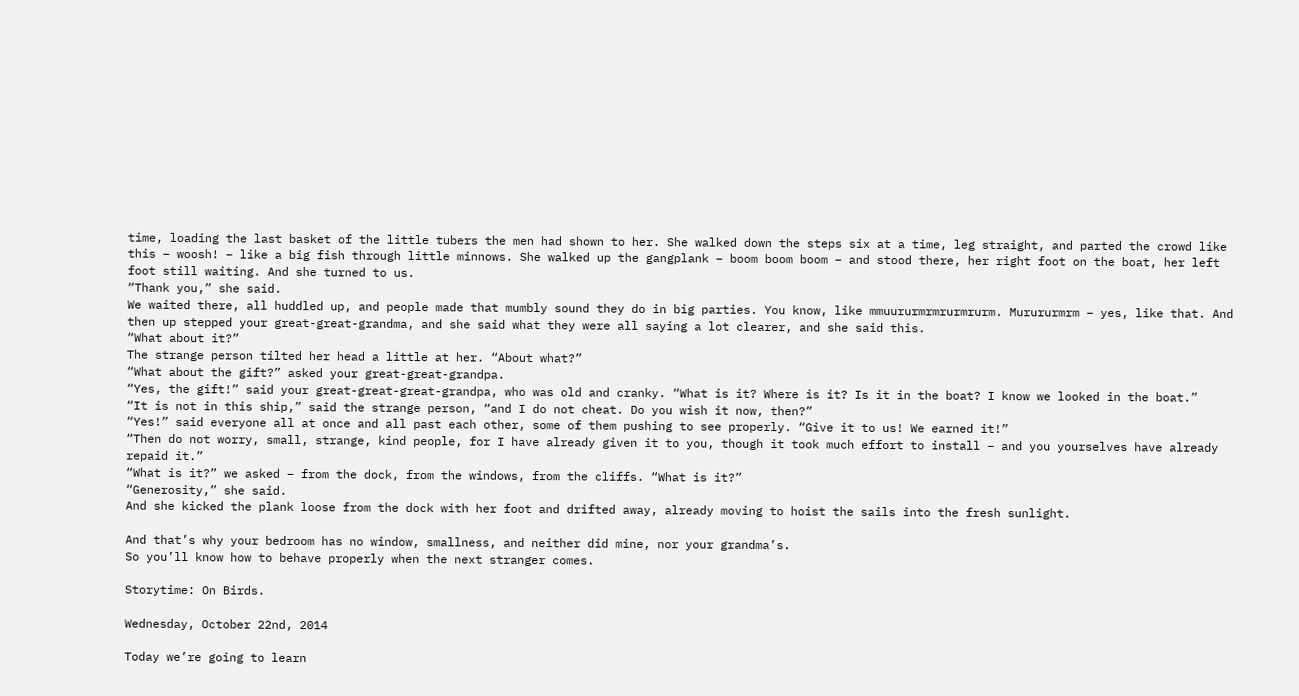time, loading the last basket of the little tubers the men had shown to her. She walked down the steps six at a time, leg straight, and parted the crowd like this – woosh! – like a big fish through little minnows. She walked up the gangplank – boom boom boom – and stood there, her right foot on the boat, her left foot still waiting. And she turned to us.
“Thank you,” she said.
We waited there, all huddled up, and people made that mumbly sound they do in big parties. You know, like mmuururmrmrurmrurm. Murururmrm – yes, like that. And then up stepped your great-great-grandma, and she said what they were all saying a lot clearer, and she said this.
“What about it?”
The strange person tilted her head a little at her. “About what?”
“What about the gift?” asked your great-great-grandpa.
“Yes, the gift!” said your great-great-great-grandpa, who was old and cranky. “What is it? Where is it? Is it in the boat? I know we looked in the boat.”
“It is not in this ship,” said the strange person, “and I do not cheat. Do you wish it now, then?”
“Yes!” said everyone all at once and all past each other, some of them pushing to see properly. “Give it to us! We earned it!”
“Then do not worry, small, strange, kind people, for I have already given it to you, though it took much effort to install – and you yourselves have already repaid it.”
“What is it?” we asked – from the dock, from the windows, from the cliffs. “What is it?”
“Generosity,” she said.
And she kicked the plank loose from the dock with her foot and drifted away, already moving to hoist the sails into the fresh sunlight.

And that’s why your bedroom has no window, smallness, and neither did mine, nor your grandma’s.
So you’ll know how to behave properly when the next stranger comes.

Storytime: On Birds.

Wednesday, October 22nd, 2014

Today we’re going to learn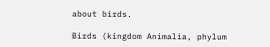about birds.

Birds (kingdom Animalia, phylum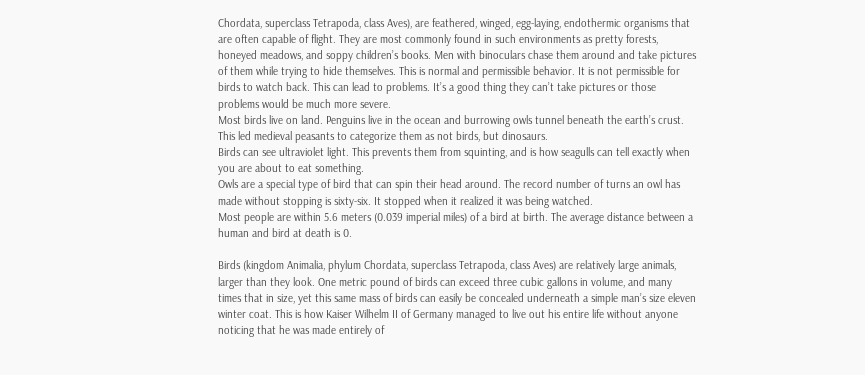Chordata, superclass Tetrapoda, class Aves), are feathered, winged, egg-laying, endothermic organisms that are often capable of flight. They are most commonly found in such environments as pretty forests, honeyed meadows, and soppy children’s books. Men with binoculars chase them around and take pictures of them while trying to hide themselves. This is normal and permissible behavior. It is not permissible for birds to watch back. This can lead to problems. It’s a good thing they can’t take pictures or those problems would be much more severe.
Most birds live on land. Penguins live in the ocean and burrowing owls tunnel beneath the earth’s crust. This led medieval peasants to categorize them as not birds, but dinosaurs.
Birds can see ultraviolet light. This prevents them from squinting, and is how seagulls can tell exactly when you are about to eat something.
Owls are a special type of bird that can spin their head around. The record number of turns an owl has made without stopping is sixty-six. It stopped when it realized it was being watched.
Most people are within 5.6 meters (0.039 imperial miles) of a bird at birth. The average distance between a human and bird at death is 0.

Birds (kingdom Animalia, phylum Chordata, superclass Tetrapoda, class Aves) are relatively large animals, larger than they look. One metric pound of birds can exceed three cubic gallons in volume, and many times that in size, yet this same mass of birds can easily be concealed underneath a simple man’s size eleven winter coat. This is how Kaiser Wilhelm II of Germany managed to live out his entire life without anyone noticing that he was made entirely of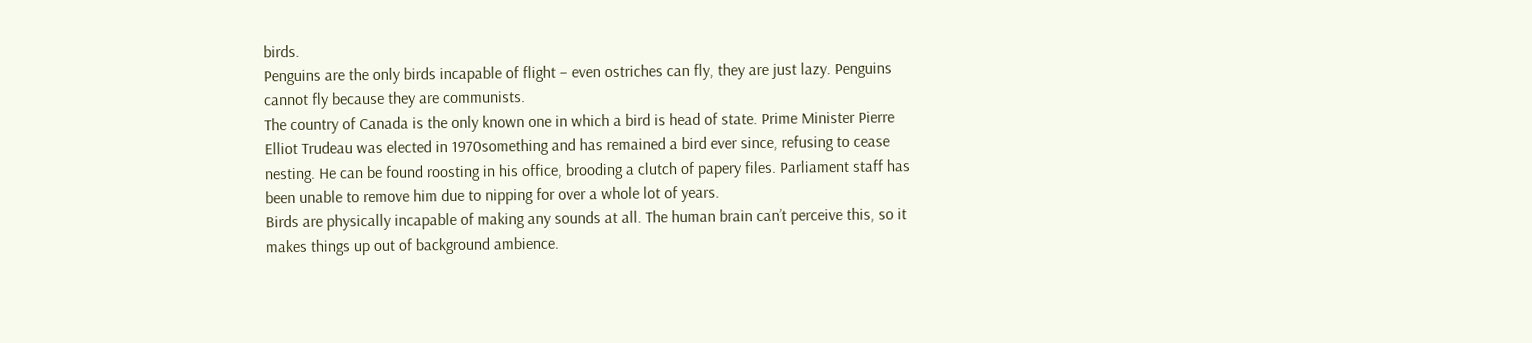birds.
Penguins are the only birds incapable of flight – even ostriches can fly, they are just lazy. Penguins cannot fly because they are communists.
The country of Canada is the only known one in which a bird is head of state. Prime Minister Pierre Elliot Trudeau was elected in 1970something and has remained a bird ever since, refusing to cease nesting. He can be found roosting in his office, brooding a clutch of papery files. Parliament staff has been unable to remove him due to nipping for over a whole lot of years.
Birds are physically incapable of making any sounds at all. The human brain can’t perceive this, so it makes things up out of background ambience.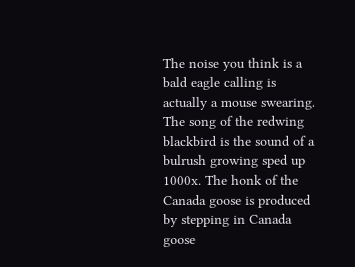The noise you think is a bald eagle calling is actually a mouse swearing. The song of the redwing blackbird is the sound of a bulrush growing sped up 1000x. The honk of the Canada goose is produced by stepping in Canada goose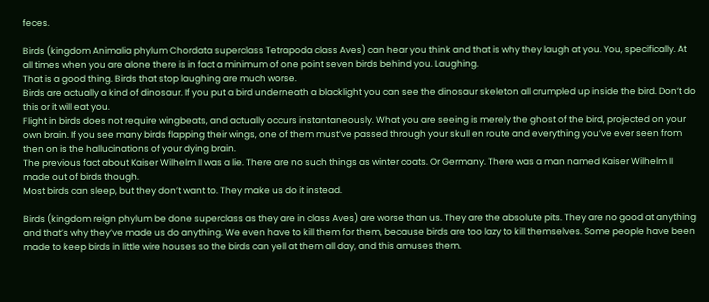feces.

Birds (kingdom Animalia phylum Chordata superclass Tetrapoda class Aves) can hear you think and that is why they laugh at you. You, specifically. At all times when you are alone there is in fact a minimum of one point seven birds behind you. Laughing.
That is a good thing. Birds that stop laughing are much worse.
Birds are actually a kind of dinosaur. If you put a bird underneath a blacklight you can see the dinosaur skeleton all crumpled up inside the bird. Don’t do this or it will eat you.
Flight in birds does not require wingbeats, and actually occurs instantaneously. What you are seeing is merely the ghost of the bird, projected on your own brain. If you see many birds flapping their wings, one of them must’ve passed through your skull en route and everything you’ve ever seen from then on is the hallucinations of your dying brain.
The previous fact about Kaiser Wilhelm II was a lie. There are no such things as winter coats. Or Germany. There was a man named Kaiser Wilhelm II made out of birds though.
Most birds can sleep, but they don’t want to. They make us do it instead.

Birds (kingdom reign phylum be done superclass as they are in class Aves) are worse than us. They are the absolute pits. They are no good at anything and that’s why they’ve made us do anything. We even have to kill them for them, because birds are too lazy to kill themselves. Some people have been made to keep birds in little wire houses so the birds can yell at them all day, and this amuses them.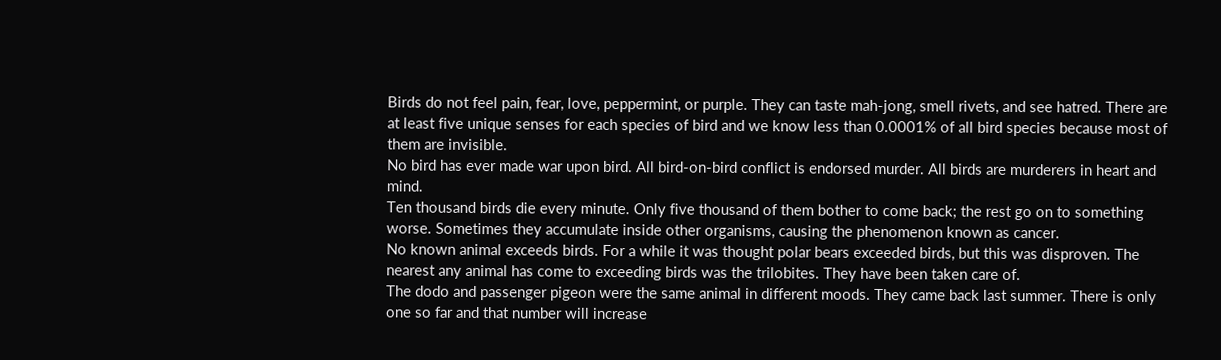Birds do not feel pain, fear, love, peppermint, or purple. They can taste mah-jong, smell rivets, and see hatred. There are at least five unique senses for each species of bird and we know less than 0.0001% of all bird species because most of them are invisible.
No bird has ever made war upon bird. All bird-on-bird conflict is endorsed murder. All birds are murderers in heart and mind.
Ten thousand birds die every minute. Only five thousand of them bother to come back; the rest go on to something worse. Sometimes they accumulate inside other organisms, causing the phenomenon known as cancer.
No known animal exceeds birds. For a while it was thought polar bears exceeded birds, but this was disproven. The nearest any animal has come to exceeding birds was the trilobites. They have been taken care of.
The dodo and passenger pigeon were the same animal in different moods. They came back last summer. There is only one so far and that number will increase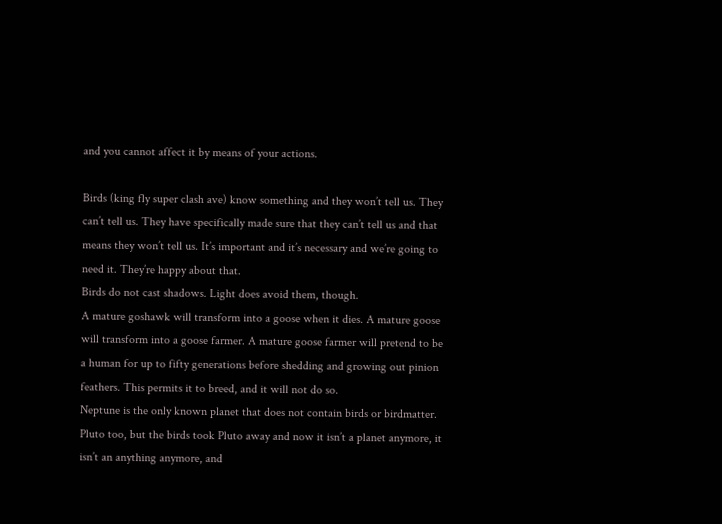and you cannot affect it by means of your actions.

Birds (king fly super clash ave) know something and they won’t tell us. They can’t tell us. They have specifically made sure that they can’t tell us and that means they won’t tell us. It’s important and it’s necessary and we’re going to need it. They’re happy about that.
Birds do not cast shadows. Light does avoid them, though.
A mature goshawk will transform into a goose when it dies. A mature goose will transform into a goose farmer. A mature goose farmer will pretend to be a human for up to fifty generations before shedding and growing out pinion feathers. This permits it to breed, and it will not do so.
Neptune is the only known planet that does not contain birds or birdmatter. Pluto too, but the birds took Pluto away and now it isn’t a planet anymore, it isn’t an anything anymore, and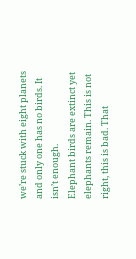we’re stuck with eight planets and only one has no birds. It isn’t enough.
Elephant birds are extinct yet elephants remain. This is not right, this is bad. That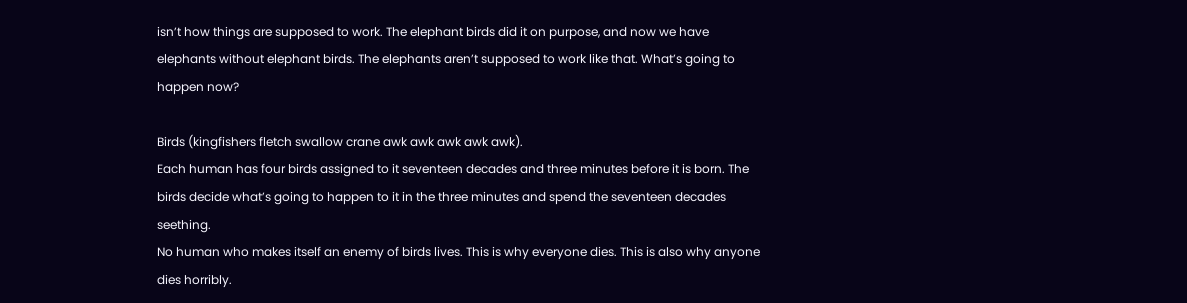isn’t how things are supposed to work. The elephant birds did it on purpose, and now we have elephants without elephant birds. The elephants aren’t supposed to work like that. What’s going to happen now?

Birds (kingfishers fletch swallow crane awk awk awk awk awk).
Each human has four birds assigned to it seventeen decades and three minutes before it is born. The birds decide what’s going to happen to it in the three minutes and spend the seventeen decades seething.
No human who makes itself an enemy of birds lives. This is why everyone dies. This is also why anyone dies horribly.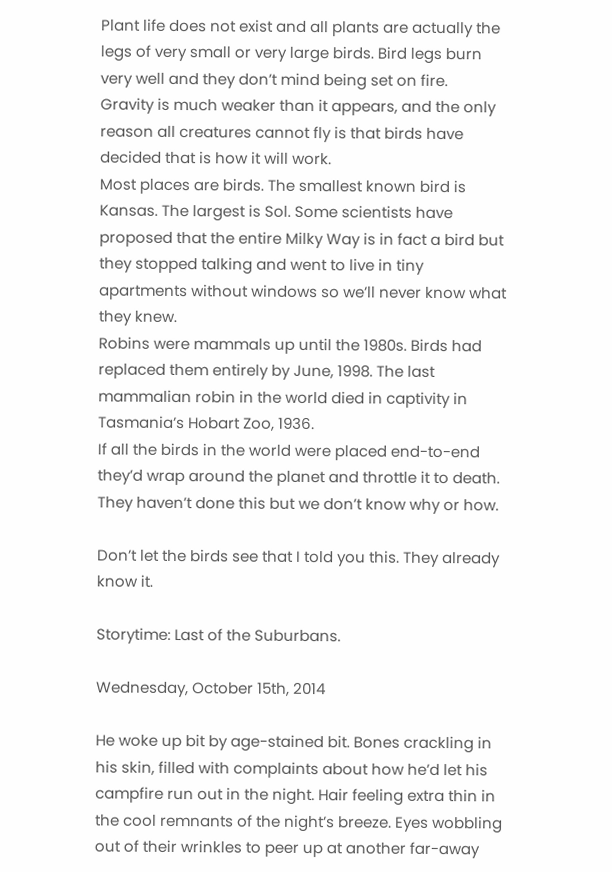Plant life does not exist and all plants are actually the legs of very small or very large birds. Bird legs burn very well and they don’t mind being set on fire.
Gravity is much weaker than it appears, and the only reason all creatures cannot fly is that birds have decided that is how it will work.
Most places are birds. The smallest known bird is Kansas. The largest is Sol. Some scientists have proposed that the entire Milky Way is in fact a bird but they stopped talking and went to live in tiny apartments without windows so we’ll never know what they knew.
Robins were mammals up until the 1980s. Birds had replaced them entirely by June, 1998. The last mammalian robin in the world died in captivity in Tasmania’s Hobart Zoo, 1936.
If all the birds in the world were placed end-to-end they’d wrap around the planet and throttle it to death. They haven’t done this but we don’t know why or how.

Don’t let the birds see that I told you this. They already know it.

Storytime: Last of the Suburbans.

Wednesday, October 15th, 2014

He woke up bit by age-stained bit. Bones crackling in his skin, filled with complaints about how he’d let his campfire run out in the night. Hair feeling extra thin in the cool remnants of the night’s breeze. Eyes wobbling out of their wrinkles to peer up at another far-away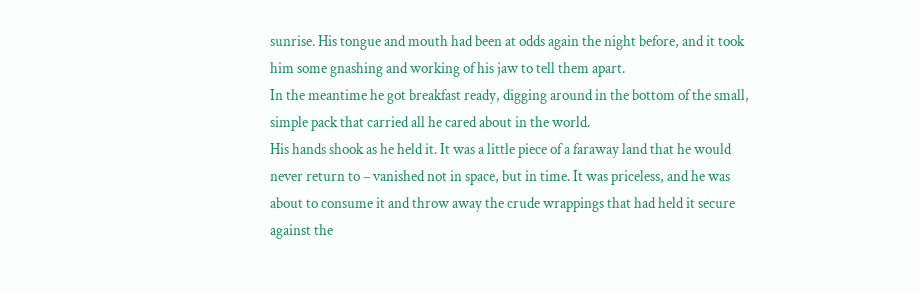sunrise. His tongue and mouth had been at odds again the night before, and it took him some gnashing and working of his jaw to tell them apart.
In the meantime he got breakfast ready, digging around in the bottom of the small, simple pack that carried all he cared about in the world.
His hands shook as he held it. It was a little piece of a faraway land that he would never return to – vanished not in space, but in time. It was priceless, and he was about to consume it and throw away the crude wrappings that had held it secure against the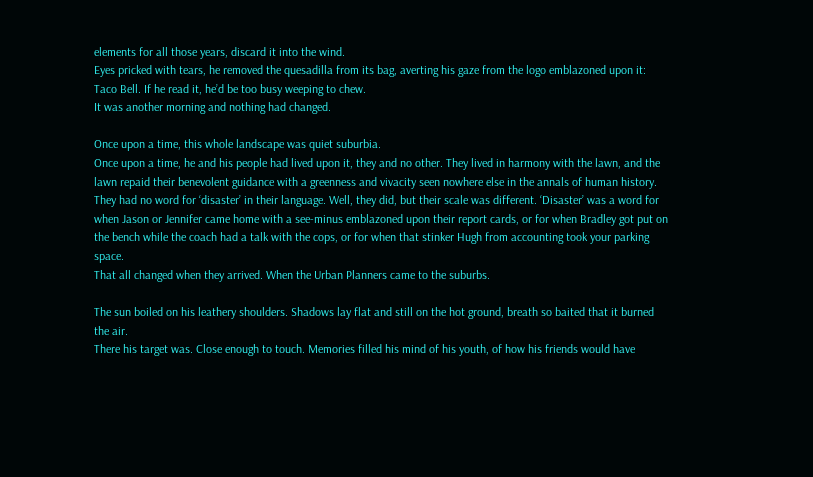elements for all those years, discard it into the wind.
Eyes pricked with tears, he removed the quesadilla from its bag, averting his gaze from the logo emblazoned upon it: Taco Bell. If he read it, he’d be too busy weeping to chew.
It was another morning and nothing had changed.

Once upon a time, this whole landscape was quiet suburbia.
Once upon a time, he and his people had lived upon it, they and no other. They lived in harmony with the lawn, and the lawn repaid their benevolent guidance with a greenness and vivacity seen nowhere else in the annals of human history.
They had no word for ‘disaster’ in their language. Well, they did, but their scale was different. ‘Disaster’ was a word for when Jason or Jennifer came home with a see-minus emblazoned upon their report cards, or for when Bradley got put on the bench while the coach had a talk with the cops, or for when that stinker Hugh from accounting took your parking space.
That all changed when they arrived. When the Urban Planners came to the suburbs.

The sun boiled on his leathery shoulders. Shadows lay flat and still on the hot ground, breath so baited that it burned the air.
There his target was. Close enough to touch. Memories filled his mind of his youth, of how his friends would have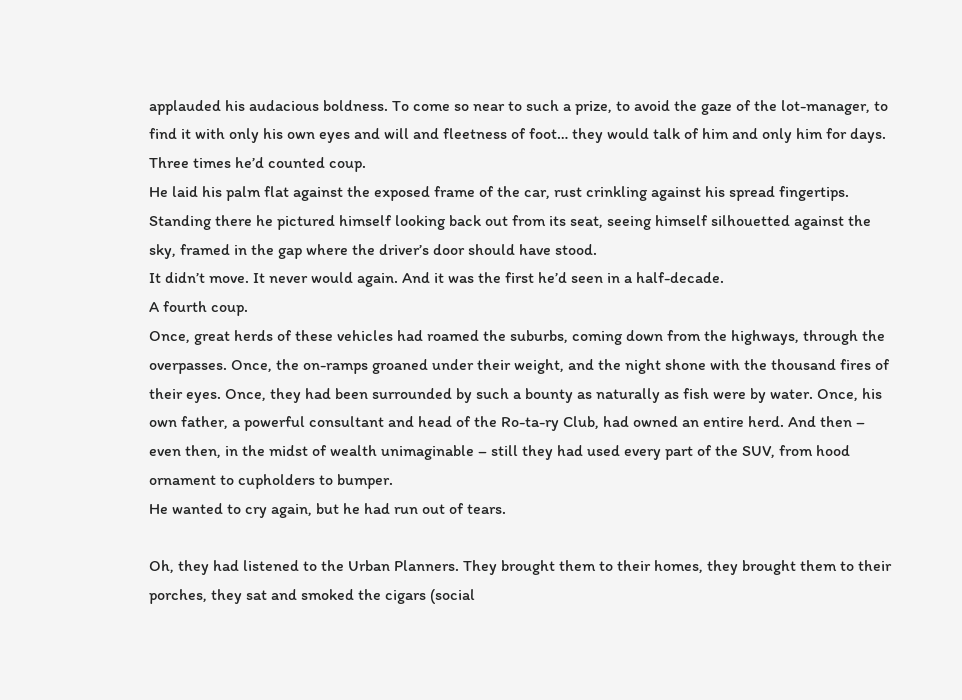applauded his audacious boldness. To come so near to such a prize, to avoid the gaze of the lot-manager, to find it with only his own eyes and will and fleetness of foot… they would talk of him and only him for days. Three times he’d counted coup.
He laid his palm flat against the exposed frame of the car, rust crinkling against his spread fingertips. Standing there he pictured himself looking back out from its seat, seeing himself silhouetted against the sky, framed in the gap where the driver’s door should have stood.
It didn’t move. It never would again. And it was the first he’d seen in a half-decade.
A fourth coup.
Once, great herds of these vehicles had roamed the suburbs, coming down from the highways, through the overpasses. Once, the on-ramps groaned under their weight, and the night shone with the thousand fires of their eyes. Once, they had been surrounded by such a bounty as naturally as fish were by water. Once, his own father, a powerful consultant and head of the Ro-ta-ry Club, had owned an entire herd. And then – even then, in the midst of wealth unimaginable – still they had used every part of the SUV, from hood ornament to cupholders to bumper.
He wanted to cry again, but he had run out of tears.

Oh, they had listened to the Urban Planners. They brought them to their homes, they brought them to their porches, they sat and smoked the cigars (social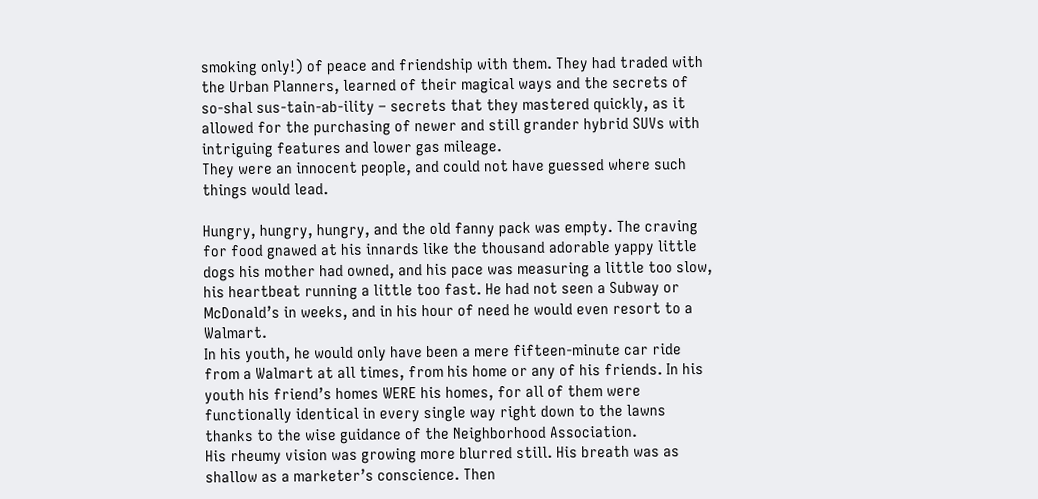smoking only!) of peace and friendship with them. They had traded with the Urban Planners, learned of their magical ways and the secrets of so-shal sus-tain-ab-ility – secrets that they mastered quickly, as it allowed for the purchasing of newer and still grander hybrid SUVs with intriguing features and lower gas mileage.
They were an innocent people, and could not have guessed where such things would lead.

Hungry, hungry, hungry, and the old fanny pack was empty. The craving for food gnawed at his innards like the thousand adorable yappy little dogs his mother had owned, and his pace was measuring a little too slow, his heartbeat running a little too fast. He had not seen a Subway or McDonald’s in weeks, and in his hour of need he would even resort to a Walmart.
In his youth, he would only have been a mere fifteen-minute car ride from a Walmart at all times, from his home or any of his friends. In his youth his friend’s homes WERE his homes, for all of them were functionally identical in every single way right down to the lawns thanks to the wise guidance of the Neighborhood Association.
His rheumy vision was growing more blurred still. His breath was as shallow as a marketer’s conscience. Then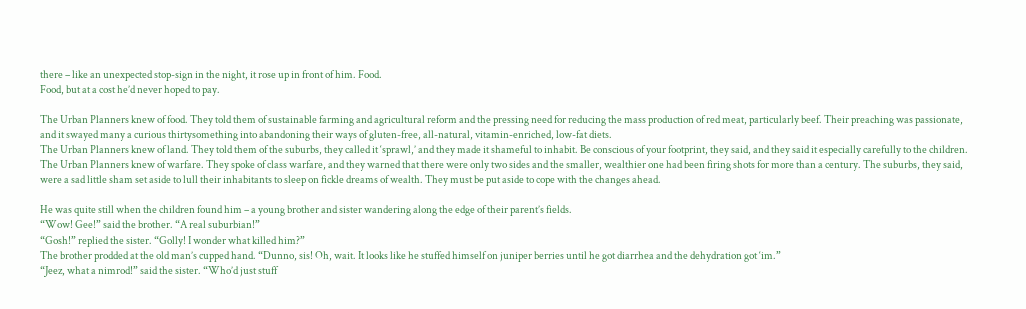there – like an unexpected stop-sign in the night, it rose up in front of him. Food.
Food, but at a cost he’d never hoped to pay.

The Urban Planners knew of food. They told them of sustainable farming and agricultural reform and the pressing need for reducing the mass production of red meat, particularly beef. Their preaching was passionate, and it swayed many a curious thirtysomething into abandoning their ways of gluten-free, all-natural, vitamin-enriched, low-fat diets.
The Urban Planners knew of land. They told them of the suburbs, they called it ‘sprawl,’ and they made it shameful to inhabit. Be conscious of your footprint, they said, and they said it especially carefully to the children.
The Urban Planners knew of warfare. They spoke of class warfare, and they warned that there were only two sides and the smaller, wealthier one had been firing shots for more than a century. The suburbs, they said, were a sad little sham set aside to lull their inhabitants to sleep on fickle dreams of wealth. They must be put aside to cope with the changes ahead.

He was quite still when the children found him – a young brother and sister wandering along the edge of their parent’s fields.
“Wow! Gee!” said the brother. “A real suburbian!”
“Gosh!” replied the sister. “Golly! I wonder what killed him?”
The brother prodded at the old man’s cupped hand. “Dunno, sis! Oh, wait. It looks like he stuffed himself on juniper berries until he got diarrhea and the dehydration got ‘im.”
“Jeez, what a nimrod!” said the sister. “Who’d just stuff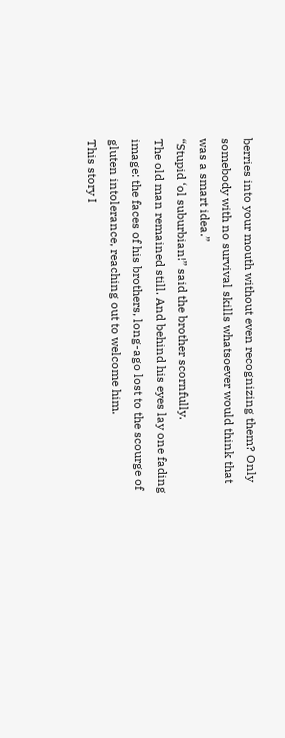berries into your mouth without even recognizing them? Only somebody with no survival skills whatsoever would think that was a smart idea.”
“Stupid ‘ol suburbian!” said the brother scornfully.
The old man remained still. And behind his eyes lay one fading image: the faces of his brothers, long-ago lost to the scourge of gluten intolerance, reaching out to welcome him.
This story I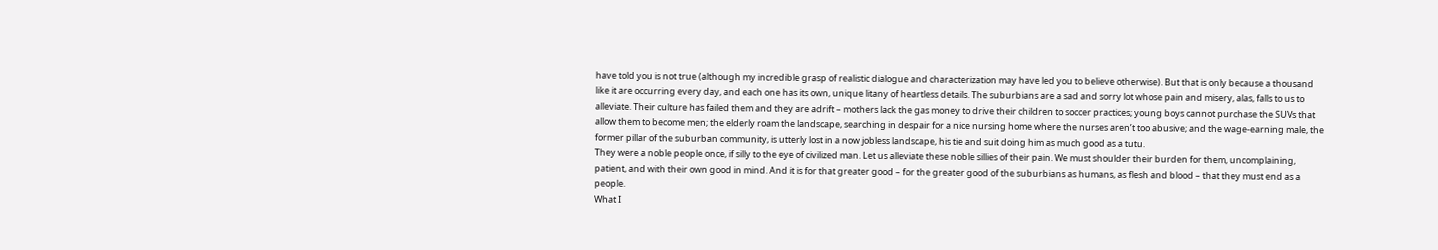have told you is not true (although my incredible grasp of realistic dialogue and characterization may have led you to believe otherwise). But that is only because a thousand like it are occurring every day, and each one has its own, unique litany of heartless details. The suburbians are a sad and sorry lot whose pain and misery, alas, falls to us to alleviate. Their culture has failed them and they are adrift – mothers lack the gas money to drive their children to soccer practices; young boys cannot purchase the SUVs that allow them to become men; the elderly roam the landscape, searching in despair for a nice nursing home where the nurses aren’t too abusive; and the wage-earning male, the former pillar of the suburban community, is utterly lost in a now jobless landscape, his tie and suit doing him as much good as a tutu.
They were a noble people once, if silly to the eye of civilized man. Let us alleviate these noble sillies of their pain. We must shoulder their burden for them, uncomplaining, patient, and with their own good in mind. And it is for that greater good – for the greater good of the suburbians as humans, as flesh and blood – that they must end as a people.
What I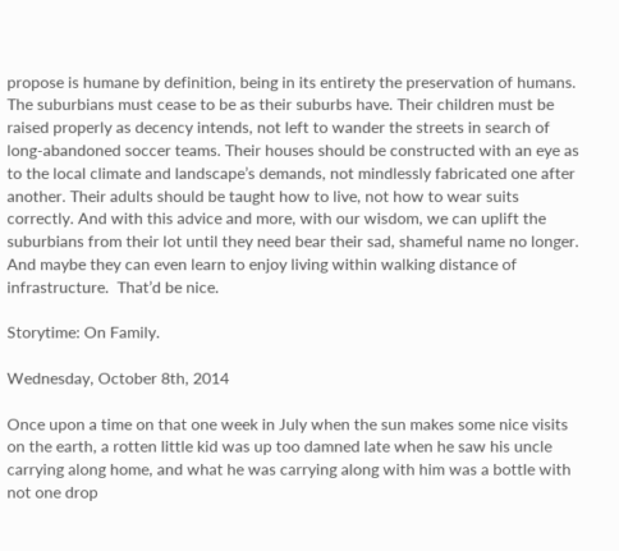propose is humane by definition, being in its entirety the preservation of humans. The suburbians must cease to be as their suburbs have. Their children must be raised properly as decency intends, not left to wander the streets in search of long-abandoned soccer teams. Their houses should be constructed with an eye as to the local climate and landscape’s demands, not mindlessly fabricated one after another. Their adults should be taught how to live, not how to wear suits correctly. And with this advice and more, with our wisdom, we can uplift the suburbians from their lot until they need bear their sad, shameful name no longer.
And maybe they can even learn to enjoy living within walking distance of infrastructure.  That’d be nice.

Storytime: On Family.

Wednesday, October 8th, 2014

Once upon a time on that one week in July when the sun makes some nice visits on the earth, a rotten little kid was up too damned late when he saw his uncle carrying along home, and what he was carrying along with him was a bottle with not one drop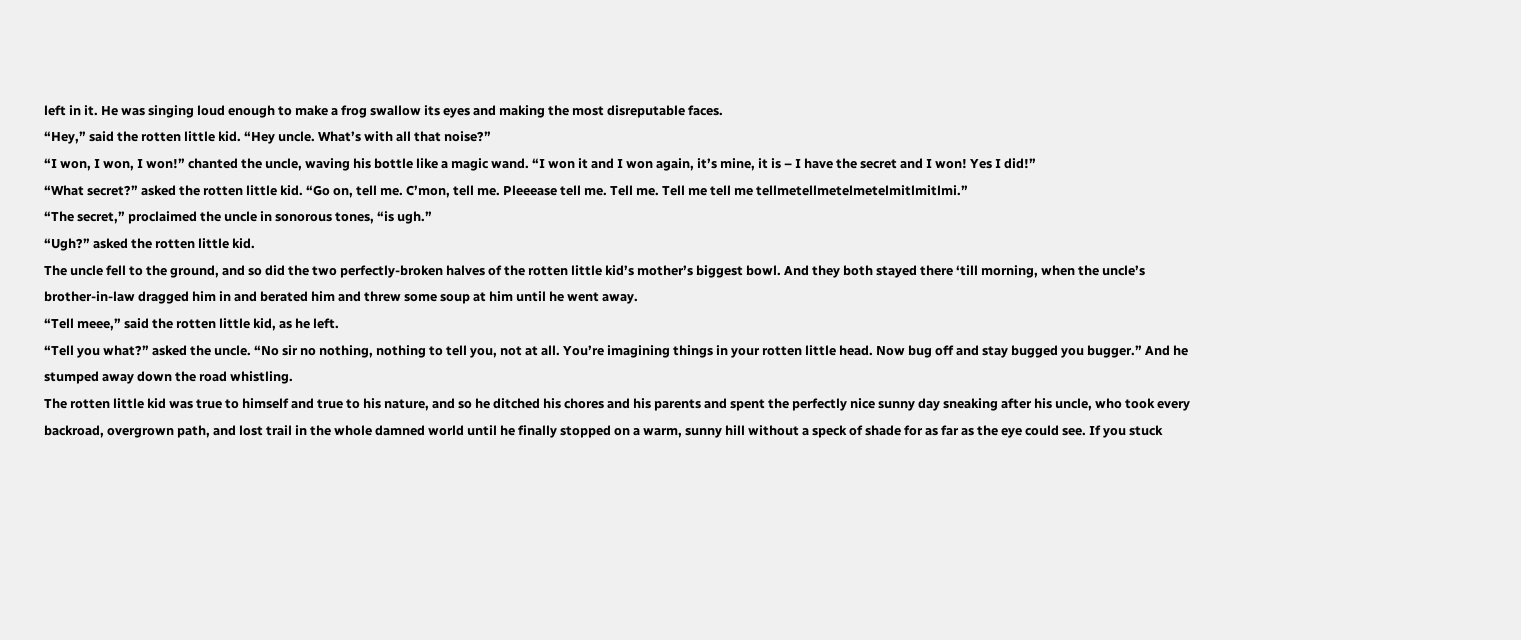left in it. He was singing loud enough to make a frog swallow its eyes and making the most disreputable faces.
“Hey,” said the rotten little kid. “Hey uncle. What’s with all that noise?”
“I won, I won, I won!” chanted the uncle, waving his bottle like a magic wand. “I won it and I won again, it’s mine, it is – I have the secret and I won! Yes I did!”
“What secret?” asked the rotten little kid. “Go on, tell me. C’mon, tell me. Pleeease tell me. Tell me. Tell me tell me tellmetellmetelmetelmitlmitlmi.”
“The secret,” proclaimed the uncle in sonorous tones, “is ugh.”
“Ugh?” asked the rotten little kid.
The uncle fell to the ground, and so did the two perfectly-broken halves of the rotten little kid’s mother’s biggest bowl. And they both stayed there ‘till morning, when the uncle’s brother-in-law dragged him in and berated him and threw some soup at him until he went away.
“Tell meee,” said the rotten little kid, as he left.
“Tell you what?” asked the uncle. “No sir no nothing, nothing to tell you, not at all. You’re imagining things in your rotten little head. Now bug off and stay bugged you bugger.” And he stumped away down the road whistling.
The rotten little kid was true to himself and true to his nature, and so he ditched his chores and his parents and spent the perfectly nice sunny day sneaking after his uncle, who took every backroad, overgrown path, and lost trail in the whole damned world until he finally stopped on a warm, sunny hill without a speck of shade for as far as the eye could see. If you stuck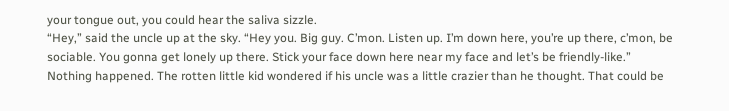your tongue out, you could hear the saliva sizzle.
“Hey,” said the uncle up at the sky. “Hey you. Big guy. C’mon. Listen up. I’m down here, you’re up there, c’mon, be sociable. You gonna get lonely up there. Stick your face down here near my face and let’s be friendly-like.”
Nothing happened. The rotten little kid wondered if his uncle was a little crazier than he thought. That could be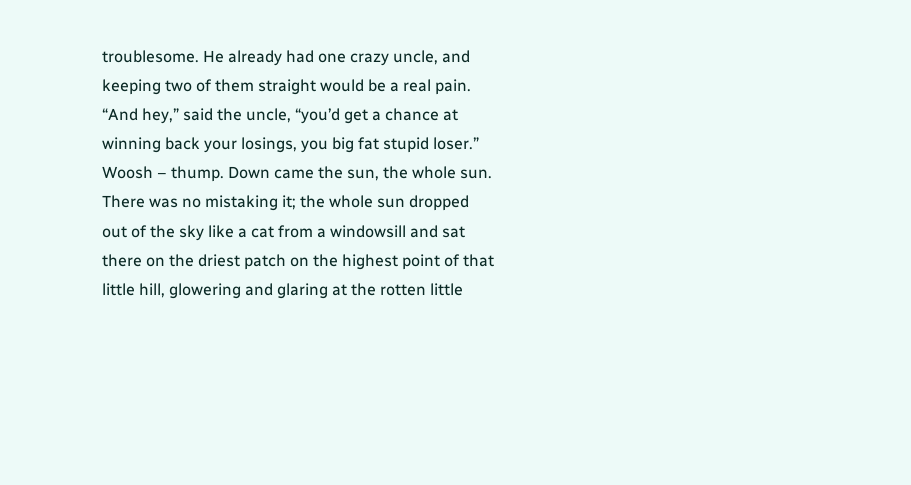troublesome. He already had one crazy uncle, and keeping two of them straight would be a real pain.
“And hey,” said the uncle, “you’d get a chance at winning back your losings, you big fat stupid loser.”
Woosh – thump. Down came the sun, the whole sun. There was no mistaking it; the whole sun dropped out of the sky like a cat from a windowsill and sat there on the driest patch on the highest point of that little hill, glowering and glaring at the rotten little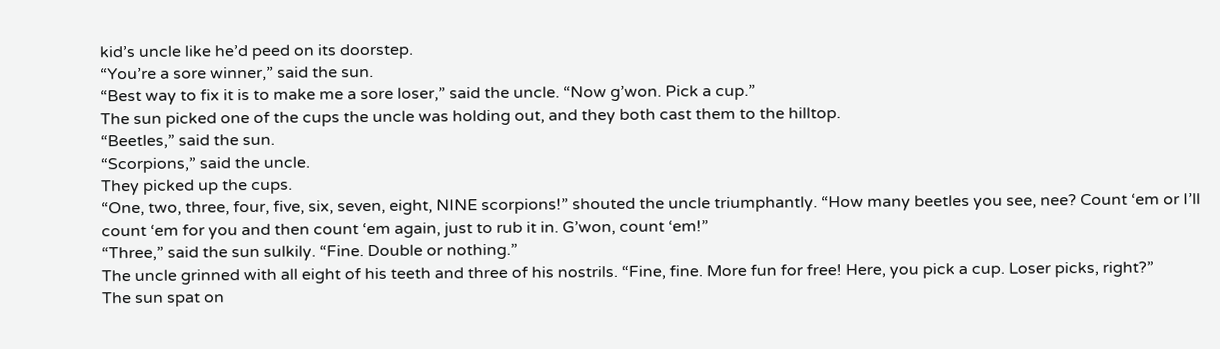kid’s uncle like he’d peed on its doorstep.
“You’re a sore winner,” said the sun.
“Best way to fix it is to make me a sore loser,” said the uncle. “Now g’won. Pick a cup.”
The sun picked one of the cups the uncle was holding out, and they both cast them to the hilltop.
“Beetles,” said the sun.
“Scorpions,” said the uncle.
They picked up the cups.
“One, two, three, four, five, six, seven, eight, NINE scorpions!” shouted the uncle triumphantly. “How many beetles you see, nee? Count ‘em or I’ll count ‘em for you and then count ‘em again, just to rub it in. G’won, count ‘em!”
“Three,” said the sun sulkily. “Fine. Double or nothing.”
The uncle grinned with all eight of his teeth and three of his nostrils. “Fine, fine. More fun for free! Here, you pick a cup. Loser picks, right?”
The sun spat on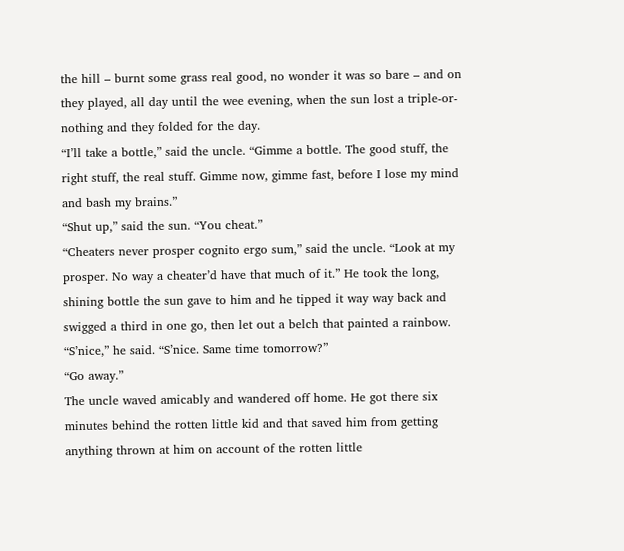the hill – burnt some grass real good, no wonder it was so bare – and on they played, all day until the wee evening, when the sun lost a triple-or-nothing and they folded for the day.
“I’ll take a bottle,” said the uncle. “Gimme a bottle. The good stuff, the right stuff, the real stuff. Gimme now, gimme fast, before I lose my mind and bash my brains.”
“Shut up,” said the sun. “You cheat.”
“Cheaters never prosper cognito ergo sum,” said the uncle. “Look at my prosper. No way a cheater’d have that much of it.” He took the long, shining bottle the sun gave to him and he tipped it way way back and swigged a third in one go, then let out a belch that painted a rainbow.
“S’nice,” he said. “S’nice. Same time tomorrow?”
“Go away.”
The uncle waved amicably and wandered off home. He got there six minutes behind the rotten little kid and that saved him from getting anything thrown at him on account of the rotten little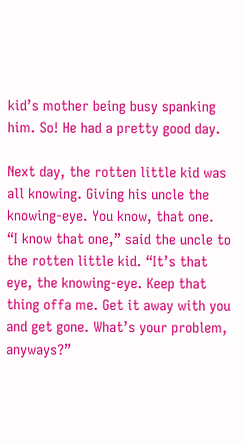kid’s mother being busy spanking him. So! He had a pretty good day.

Next day, the rotten little kid was all knowing. Giving his uncle the knowing-eye. You know, that one.
“I know that one,” said the uncle to the rotten little kid. “It’s that eye, the knowing-eye. Keep that thing offa me. Get it away with you and get gone. What’s your problem, anyways?”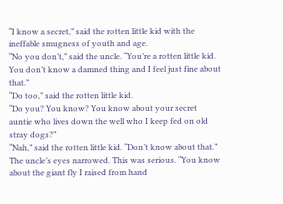“I know a secret,” said the rotten little kid with the ineffable smugness of youth and age.
“No you don’t,” said the uncle. “You’re a rotten little kid. You don’t know a damned thing and I feel just fine about that.”
“Do too,” said the rotten little kid.
“Do you? You know? You know about your secret auntie who lives down the well who I keep fed on old stray dogs?”
“Nah,” said the rotten little kid. “Don’t know about that.”
The uncle’s eyes narrowed. This was serious. “You know about the giant fly I raised from hand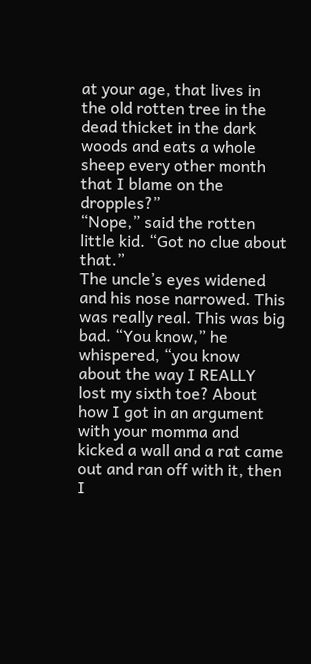at your age, that lives in the old rotten tree in the dead thicket in the dark woods and eats a whole sheep every other month that I blame on the dropples?”
“Nope,” said the rotten little kid. “Got no clue about that.”
The uncle’s eyes widened and his nose narrowed. This was really real. This was big bad. “You know,” he whispered, “you know about the way I REALLY lost my sixth toe? About how I got in an argument with your momma and kicked a wall and a rat came out and ran off with it, then I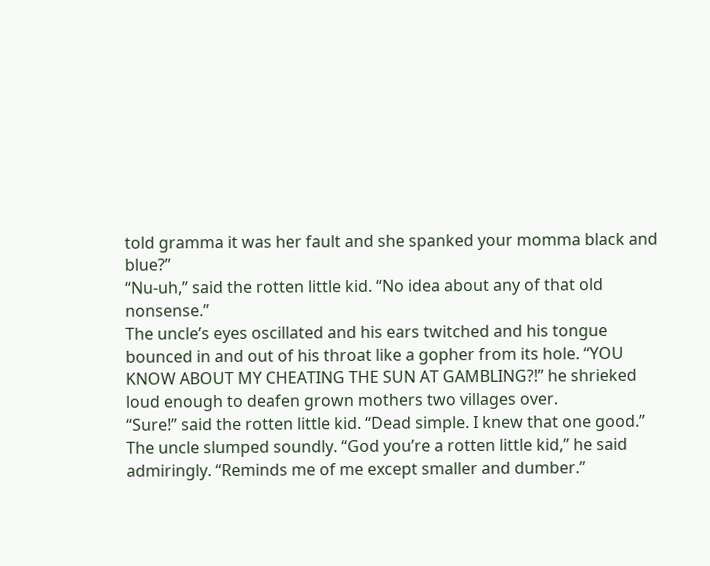told gramma it was her fault and she spanked your momma black and blue?”
“Nu-uh,” said the rotten little kid. “No idea about any of that old nonsense.”
The uncle’s eyes oscillated and his ears twitched and his tongue bounced in and out of his throat like a gopher from its hole. “YOU KNOW ABOUT MY CHEATING THE SUN AT GAMBLING?!” he shrieked loud enough to deafen grown mothers two villages over.
“Sure!” said the rotten little kid. “Dead simple. I knew that one good.”
The uncle slumped soundly. “God you’re a rotten little kid,” he said admiringly. “Reminds me of me except smaller and dumber.”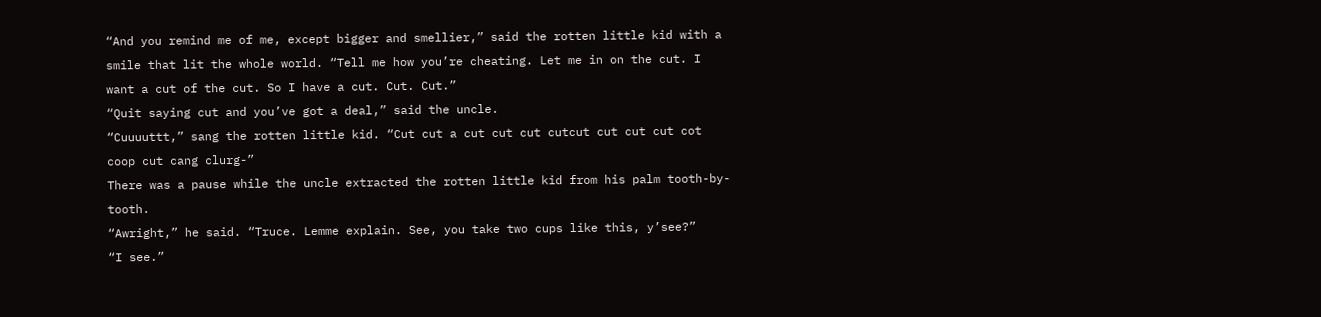“And you remind me of me, except bigger and smellier,” said the rotten little kid with a smile that lit the whole world. “Tell me how you’re cheating. Let me in on the cut. I want a cut of the cut. So I have a cut. Cut. Cut.”
“Quit saying cut and you’ve got a deal,” said the uncle.
“Cuuuuttt,” sang the rotten little kid. “Cut cut a cut cut cut cutcut cut cut cut cot coop cut cang clurg-”
There was a pause while the uncle extracted the rotten little kid from his palm tooth-by-tooth.
“Awright,” he said. “Truce. Lemme explain. See, you take two cups like this, y’see?”
“I see.”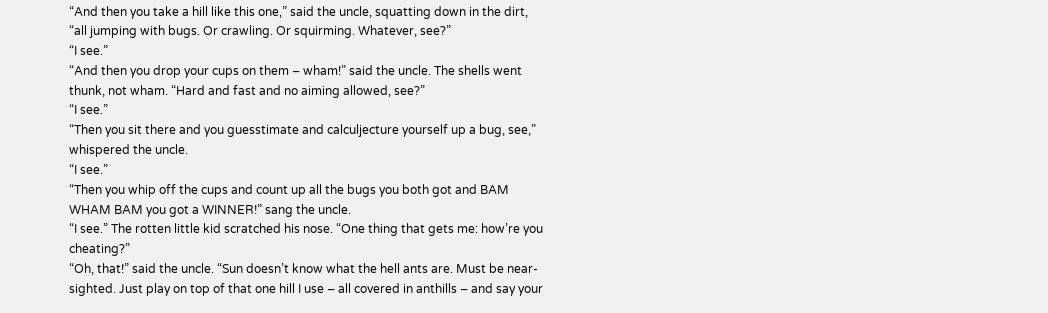“And then you take a hill like this one,” said the uncle, squatting down in the dirt, “all jumping with bugs. Or crawling. Or squirming. Whatever, see?”
“I see.”
“And then you drop your cups on them – wham!” said the uncle. The shells went thunk, not wham. “Hard and fast and no aiming allowed, see?”
“I see.”
“Then you sit there and you guesstimate and calculjecture yourself up a bug, see,” whispered the uncle.
“I see.”
“Then you whip off the cups and count up all the bugs you both got and BAM WHAM BAM you got a WINNER!” sang the uncle.
“I see.” The rotten little kid scratched his nose. “One thing that gets me: how’re you cheating?”
“Oh, that!” said the uncle. “Sun doesn’t know what the hell ants are. Must be near-sighted. Just play on top of that one hill I use – all covered in anthills – and say your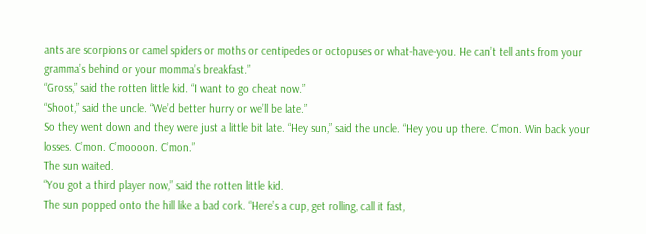ants are scorpions or camel spiders or moths or centipedes or octopuses or what-have-you. He can’t tell ants from your gramma’s behind or your momma’s breakfast.”
“Gross,” said the rotten little kid. “I want to go cheat now.”
“Shoot,” said the uncle. “We’d better hurry or we’ll be late.”
So they went down and they were just a little bit late. “Hey sun,” said the uncle. “Hey you up there. C’mon. Win back your losses. C’mon. C’moooon. C’mon.”
The sun waited.
“You got a third player now,” said the rotten little kid.
The sun popped onto the hill like a bad cork. “Here’s a cup, get rolling, call it fast,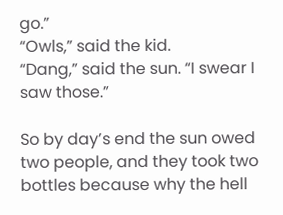go.”
“Owls,” said the kid.
“Dang,” said the sun. “I swear I saw those.”

So by day’s end the sun owed two people, and they took two bottles because why the hell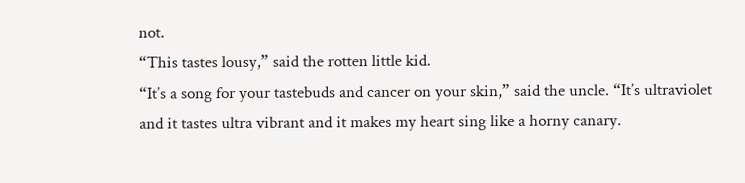not.
“This tastes lousy,” said the rotten little kid.
“It’s a song for your tastebuds and cancer on your skin,” said the uncle. “It’s ultraviolet and it tastes ultra vibrant and it makes my heart sing like a horny canary.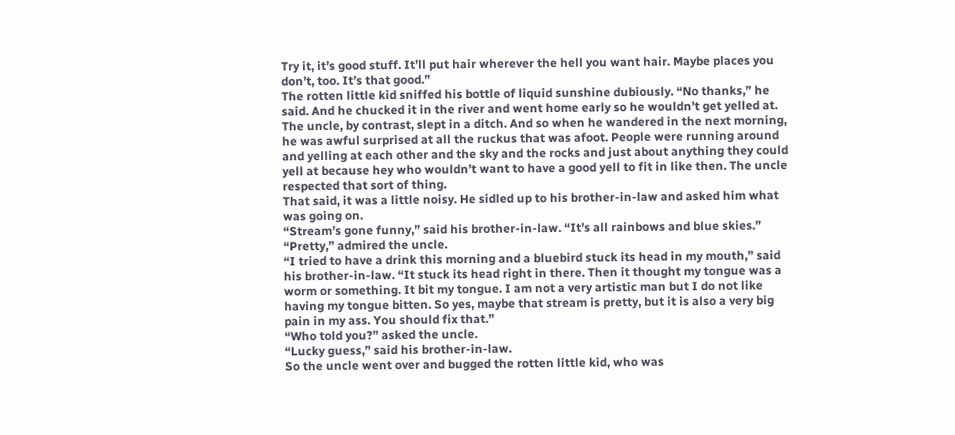Try it, it’s good stuff. It’ll put hair wherever the hell you want hair. Maybe places you don’t, too. It’s that good.”
The rotten little kid sniffed his bottle of liquid sunshine dubiously. “No thanks,” he said. And he chucked it in the river and went home early so he wouldn’t get yelled at.
The uncle, by contrast, slept in a ditch. And so when he wandered in the next morning, he was awful surprised at all the ruckus that was afoot. People were running around and yelling at each other and the sky and the rocks and just about anything they could yell at because hey who wouldn’t want to have a good yell to fit in like then. The uncle respected that sort of thing.
That said, it was a little noisy. He sidled up to his brother-in-law and asked him what was going on.
“Stream’s gone funny,” said his brother-in-law. “It’s all rainbows and blue skies.”
“Pretty,” admired the uncle.
“I tried to have a drink this morning and a bluebird stuck its head in my mouth,” said his brother-in-law. “It stuck its head right in there. Then it thought my tongue was a worm or something. It bit my tongue. I am not a very artistic man but I do not like having my tongue bitten. So yes, maybe that stream is pretty, but it is also a very big pain in my ass. You should fix that.”
“Who told you?” asked the uncle.
“Lucky guess,” said his brother-in-law.
So the uncle went over and bugged the rotten little kid, who was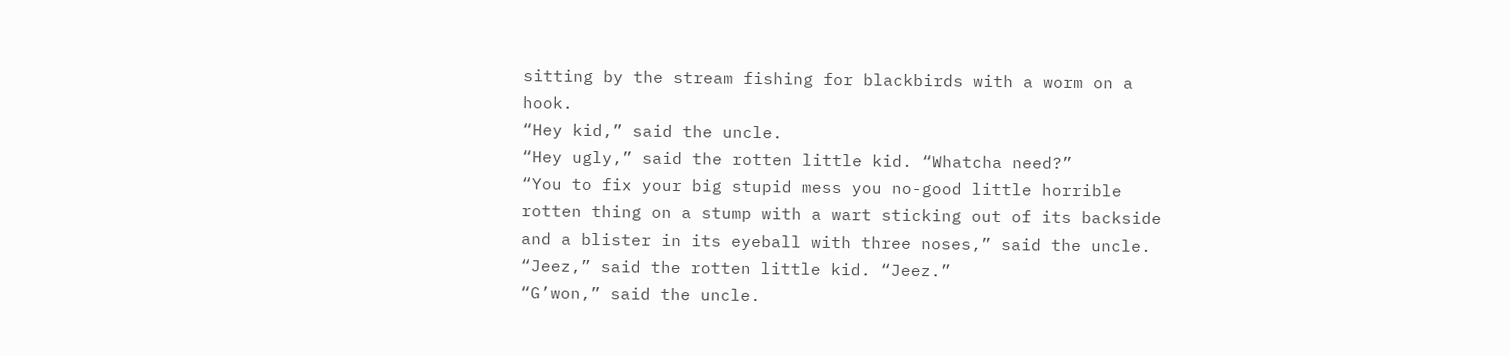sitting by the stream fishing for blackbirds with a worm on a hook.
“Hey kid,” said the uncle.
“Hey ugly,” said the rotten little kid. “Whatcha need?”
“You to fix your big stupid mess you no-good little horrible rotten thing on a stump with a wart sticking out of its backside and a blister in its eyeball with three noses,” said the uncle.
“Jeez,” said the rotten little kid. “Jeez.”
“G’won,” said the uncle.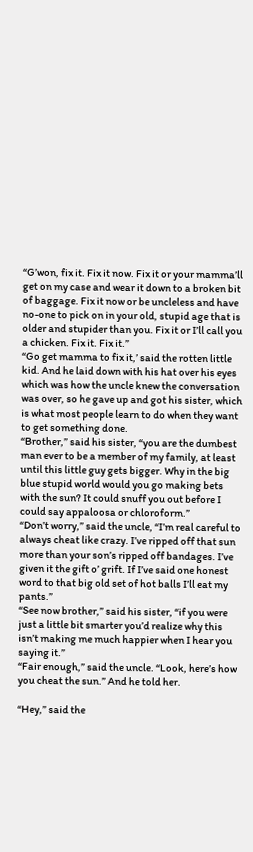“G’won, fix it. Fix it now. Fix it or your mamma’ll get on my case and wear it down to a broken bit of baggage. Fix it now or be uncleless and have no-one to pick on in your old, stupid age that is older and stupider than you. Fix it or I’ll call you a chicken. Fix it. Fix it.”
“Go get mamma to fix it,’ said the rotten little kid. And he laid down with his hat over his eyes which was how the uncle knew the conversation was over, so he gave up and got his sister, which is what most people learn to do when they want to get something done.
“Brother,” said his sister, “you are the dumbest man ever to be a member of my family, at least until this little guy gets bigger. Why in the big blue stupid world would you go making bets with the sun? It could snuff you out before I could say appaloosa or chloroform.”
“Don’t worry,” said the uncle, “I’m real careful to always cheat like crazy. I’ve ripped off that sun more than your son’s ripped off bandages. I’ve given it the gift o’ grift. If I’ve said one honest word to that big old set of hot balls I’ll eat my pants.”
“See now brother,” said his sister, “if you were just a little bit smarter you’d realize why this isn’t making me much happier when I hear you saying it.”
“Fair enough,” said the uncle. “Look, here’s how you cheat the sun.” And he told her.

“Hey,” said the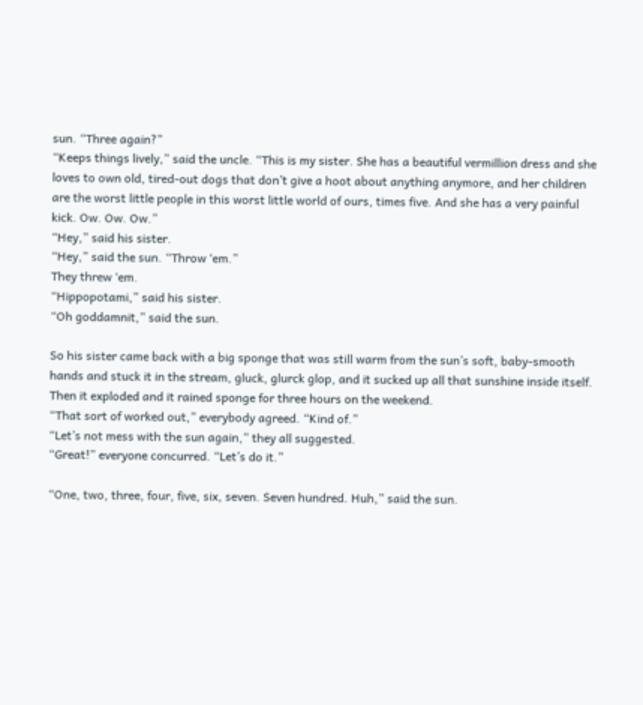sun. “Three again?”
“Keeps things lively,” said the uncle. “This is my sister. She has a beautiful vermillion dress and she loves to own old, tired-out dogs that don’t give a hoot about anything anymore, and her children are the worst little people in this worst little world of ours, times five. And she has a very painful kick. Ow. Ow. Ow.”
“Hey,” said his sister.
“Hey,” said the sun. “Throw ‘em.”
They threw ‘em.
“Hippopotami,” said his sister.
“Oh goddamnit,” said the sun.

So his sister came back with a big sponge that was still warm from the sun’s soft, baby-smooth hands and stuck it in the stream, gluck, glurck glop, and it sucked up all that sunshine inside itself. Then it exploded and it rained sponge for three hours on the weekend.
“That sort of worked out,” everybody agreed. “Kind of.”
“Let’s not mess with the sun again,” they all suggested.
“Great!” everyone concurred. “Let’s do it.”

“One, two, three, four, five, six, seven. Seven hundred. Huh,” said the sun.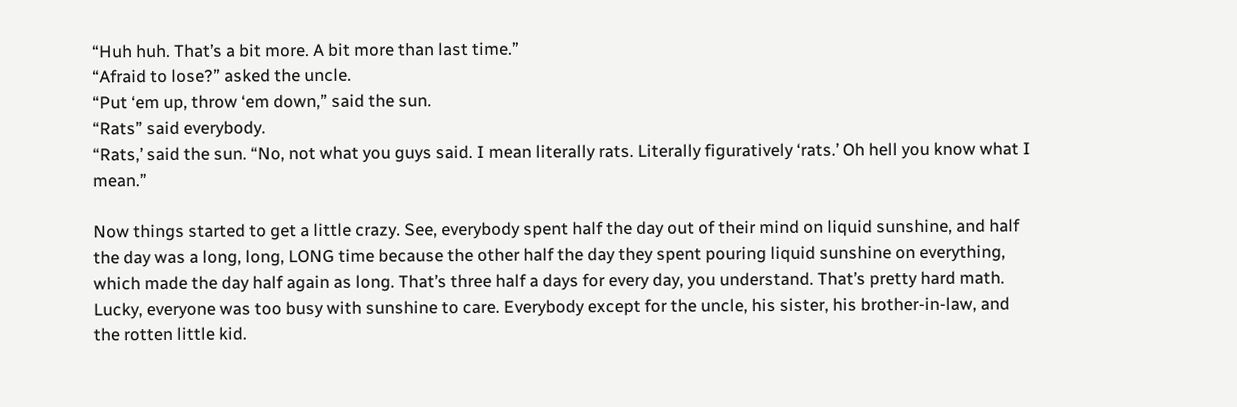“Huh huh. That’s a bit more. A bit more than last time.”
“Afraid to lose?” asked the uncle.
“Put ‘em up, throw ‘em down,” said the sun.
“Rats” said everybody.
“Rats,’ said the sun. “No, not what you guys said. I mean literally rats. Literally figuratively ‘rats.’ Oh hell you know what I mean.”

Now things started to get a little crazy. See, everybody spent half the day out of their mind on liquid sunshine, and half the day was a long, long, LONG time because the other half the day they spent pouring liquid sunshine on everything, which made the day half again as long. That’s three half a days for every day, you understand. That’s pretty hard math.
Lucky, everyone was too busy with sunshine to care. Everybody except for the uncle, his sister, his brother-in-law, and the rotten little kid.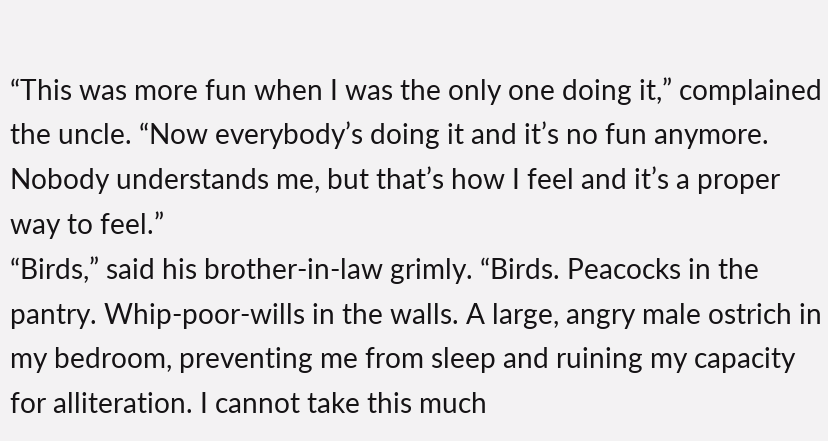“This was more fun when I was the only one doing it,” complained the uncle. “Now everybody’s doing it and it’s no fun anymore. Nobody understands me, but that’s how I feel and it’s a proper way to feel.”
“Birds,” said his brother-in-law grimly. “Birds. Peacocks in the pantry. Whip-poor-wills in the walls. A large, angry male ostrich in my bedroom, preventing me from sleep and ruining my capacity for alliteration. I cannot take this much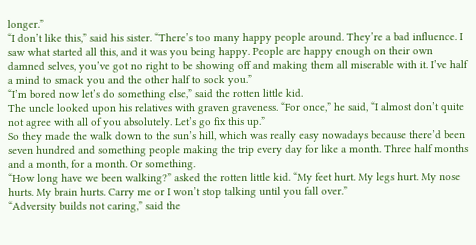longer.”
“I don’t like this,” said his sister. “There’s too many happy people around. They’re a bad influence. I saw what started all this, and it was you being happy. People are happy enough on their own damned selves, you’ve got no right to be showing off and making them all miserable with it. I’ve half a mind to smack you and the other half to sock you.”
“I’m bored now let’s do something else,” said the rotten little kid.
The uncle looked upon his relatives with graven graveness. “For once,” he said, “I almost don’t quite not agree with all of you absolutely. Let’s go fix this up.”
So they made the walk down to the sun’s hill, which was really easy nowadays because there’d been seven hundred and something people making the trip every day for like a month. Three half months and a month, for a month. Or something.
“How long have we been walking?” asked the rotten little kid. “My feet hurt. My legs hurt. My nose hurts. My brain hurts. Carry me or I won’t stop talking until you fall over.”
“Adversity builds not caring,” said the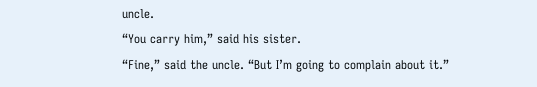uncle.
“You carry him,” said his sister.
“Fine,” said the uncle. “But I’m going to complain about it.”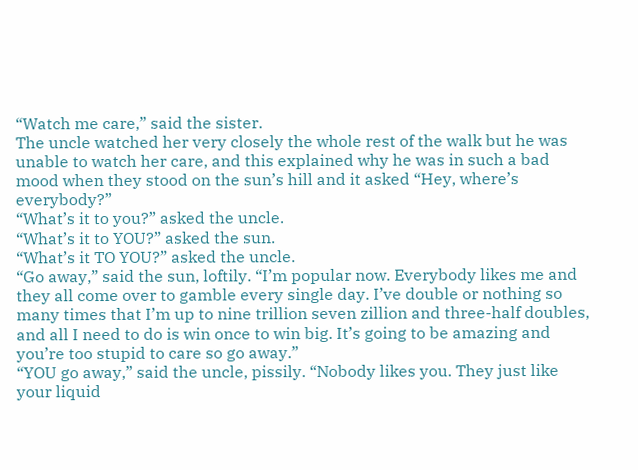“Watch me care,” said the sister.
The uncle watched her very closely the whole rest of the walk but he was unable to watch her care, and this explained why he was in such a bad mood when they stood on the sun’s hill and it asked “Hey, where’s everybody?”
“What’s it to you?” asked the uncle.
“What’s it to YOU?” asked the sun.
“What’s it TO YOU?” asked the uncle.
“Go away,” said the sun, loftily. “I’m popular now. Everybody likes me and they all come over to gamble every single day. I’ve double or nothing so many times that I’m up to nine trillion seven zillion and three-half doubles, and all I need to do is win once to win big. It’s going to be amazing and you’re too stupid to care so go away.”
“YOU go away,” said the uncle, pissily. “Nobody likes you. They just like your liquid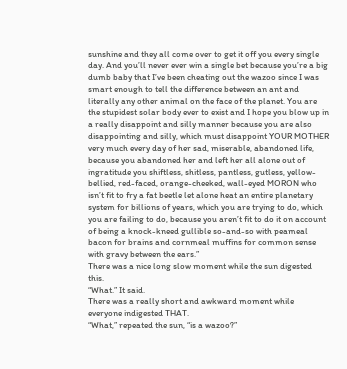sunshine and they all come over to get it off you every single day. And you’ll never ever win a single bet because you’re a big dumb baby that I’ve been cheating out the wazoo since I was smart enough to tell the difference between an ant and literally any other animal on the face of the planet. You are the stupidest solar body ever to exist and I hope you blow up in a really disappoint and silly manner because you are also disappointing and silly, which must disappoint YOUR MOTHER very much every day of her sad, miserable, abandoned life, because you abandoned her and left her all alone out of ingratitude you shiftless, shitless, pantless, gutless, yellow-bellied, red-faced, orange-cheeked, wall-eyed MORON who isn’t fit to fry a fat beetle let alone heat an entire planetary system for billions of years, which you are trying to do, which you are failing to do, because you aren’t fit to do it on account of being a knock-kneed gullible so-and-so with peameal bacon for brains and cornmeal muffins for common sense with gravy between the ears.”
There was a nice long slow moment while the sun digested this.
“What.” It said.
There was a really short and awkward moment while everyone indigested THAT.
“What,” repeated the sun, “is a wazoo?”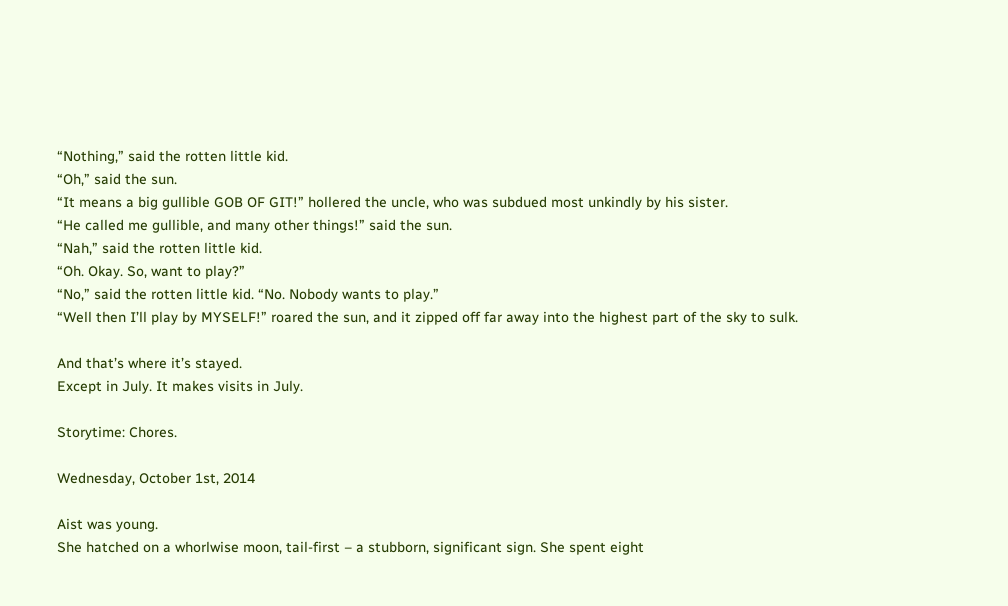“Nothing,” said the rotten little kid.
“Oh,” said the sun.
“It means a big gullible GOB OF GIT!” hollered the uncle, who was subdued most unkindly by his sister.
“He called me gullible, and many other things!” said the sun.
“Nah,” said the rotten little kid.
“Oh. Okay. So, want to play?”
“No,” said the rotten little kid. “No. Nobody wants to play.”
“Well then I’ll play by MYSELF!” roared the sun, and it zipped off far away into the highest part of the sky to sulk.

And that’s where it’s stayed.
Except in July. It makes visits in July.

Storytime: Chores.

Wednesday, October 1st, 2014

Aist was young.
She hatched on a whorlwise moon, tail-first – a stubborn, significant sign. She spent eight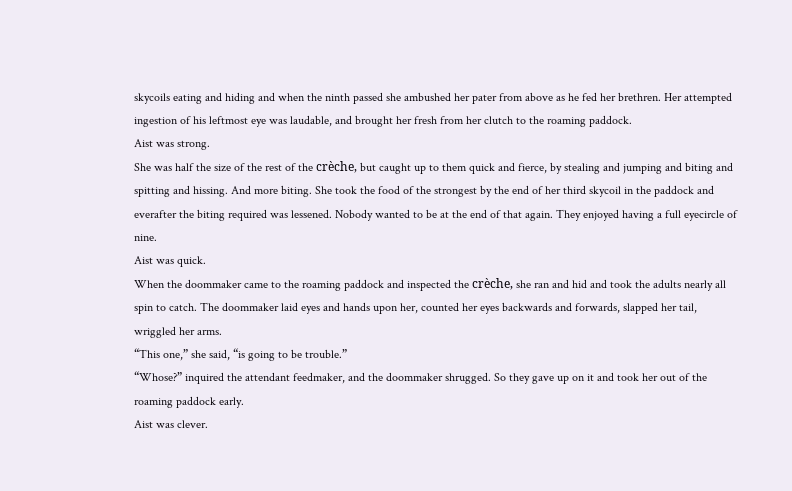skycoils eating and hiding and when the ninth passed she ambushed her pater from above as he fed her brethren. Her attempted ingestion of his leftmost eye was laudable, and brought her fresh from her clutch to the roaming paddock.
Aist was strong.
She was half the size of the rest of the crèche, but caught up to them quick and fierce, by stealing and jumping and biting and spitting and hissing. And more biting. She took the food of the strongest by the end of her third skycoil in the paddock and everafter the biting required was lessened. Nobody wanted to be at the end of that again. They enjoyed having a full eyecircle of nine.
Aist was quick.
When the doommaker came to the roaming paddock and inspected the crèche, she ran and hid and took the adults nearly all spin to catch. The doommaker laid eyes and hands upon her, counted her eyes backwards and forwards, slapped her tail, wriggled her arms.
“This one,” she said, “is going to be trouble.”
“Whose?” inquired the attendant feedmaker, and the doommaker shrugged. So they gave up on it and took her out of the roaming paddock early.
Aist was clever.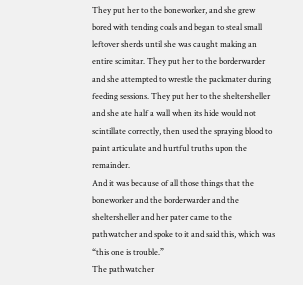They put her to the boneworker, and she grew bored with tending coals and began to steal small leftover sherds until she was caught making an entire scimitar. They put her to the borderwarder and she attempted to wrestle the packmater during feeding sessions. They put her to the sheltersheller and she ate half a wall when its hide would not scintillate correctly, then used the spraying blood to paint articulate and hurtful truths upon the remainder.
And it was because of all those things that the boneworker and the borderwarder and the sheltersheller and her pater came to the pathwatcher and spoke to it and said this, which was “this one is trouble.”
The pathwatcher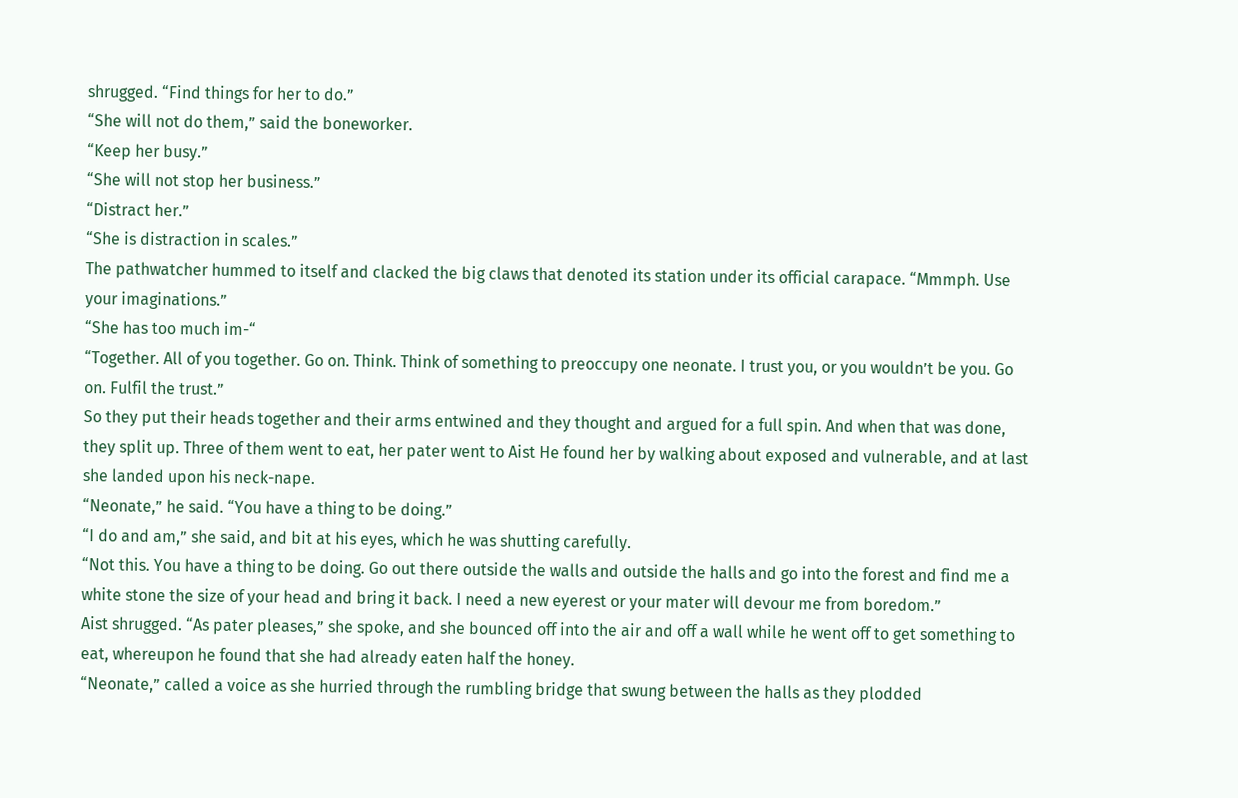shrugged. “Find things for her to do.”
“She will not do them,” said the boneworker.
“Keep her busy.”
“She will not stop her business.”
“Distract her.”
“She is distraction in scales.”
The pathwatcher hummed to itself and clacked the big claws that denoted its station under its official carapace. “Mmmph. Use your imaginations.”
“She has too much im-“
“Together. All of you together. Go on. Think. Think of something to preoccupy one neonate. I trust you, or you wouldn’t be you. Go on. Fulfil the trust.”
So they put their heads together and their arms entwined and they thought and argued for a full spin. And when that was done, they split up. Three of them went to eat, her pater went to Aist He found her by walking about exposed and vulnerable, and at last she landed upon his neck-nape.
“Neonate,” he said. “You have a thing to be doing.”
“I do and am,” she said, and bit at his eyes, which he was shutting carefully.
“Not this. You have a thing to be doing. Go out there outside the walls and outside the halls and go into the forest and find me a white stone the size of your head and bring it back. I need a new eyerest or your mater will devour me from boredom.”
Aist shrugged. “As pater pleases,” she spoke, and she bounced off into the air and off a wall while he went off to get something to eat, whereupon he found that she had already eaten half the honey.
“Neonate,” called a voice as she hurried through the rumbling bridge that swung between the halls as they plodded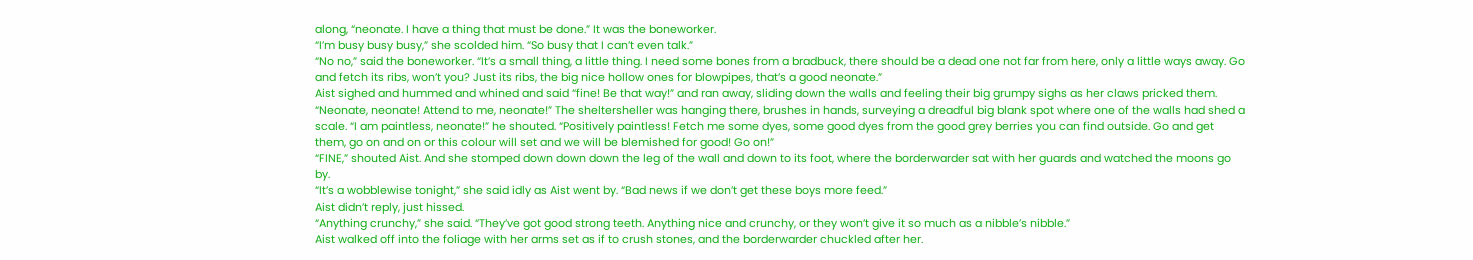along, “neonate. I have a thing that must be done.” It was the boneworker.
“I’m busy busy busy,” she scolded him. “So busy that I can’t even talk.”
“No no,” said the boneworker. “It’s a small thing, a little thing. I need some bones from a bradbuck, there should be a dead one not far from here, only a little ways away. Go and fetch its ribs, won’t you? Just its ribs, the big nice hollow ones for blowpipes, that’s a good neonate.”
Aist sighed and hummed and whined and said “fine! Be that way!” and ran away, sliding down the walls and feeling their big grumpy sighs as her claws pricked them.
“Neonate, neonate! Attend to me, neonate!” The sheltersheller was hanging there, brushes in hands, surveying a dreadful big blank spot where one of the walls had shed a scale. “I am paintless, neonate!” he shouted. “Positively paintless! Fetch me some dyes, some good dyes from the good grey berries you can find outside. Go and get them, go on and on or this colour will set and we will be blemished for good! Go on!”
“FINE,” shouted Aist. And she stomped down down down the leg of the wall and down to its foot, where the borderwarder sat with her guards and watched the moons go by.
“It’s a wobblewise tonight,” she said idly as Aist went by. “Bad news if we don’t get these boys more feed.”
Aist didn’t reply, just hissed.
“Anything crunchy,” she said. “They’ve got good strong teeth. Anything nice and crunchy, or they won’t give it so much as a nibble’s nibble.”
Aist walked off into the foliage with her arms set as if to crush stones, and the borderwarder chuckled after her.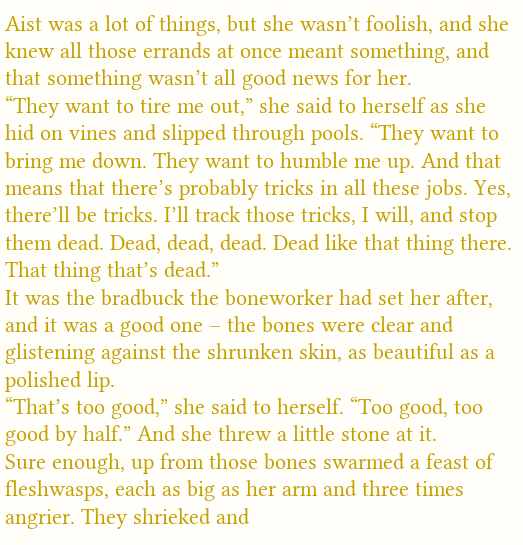Aist was a lot of things, but she wasn’t foolish, and she knew all those errands at once meant something, and that something wasn’t all good news for her.
“They want to tire me out,” she said to herself as she hid on vines and slipped through pools. “They want to bring me down. They want to humble me up. And that means that there’s probably tricks in all these jobs. Yes, there’ll be tricks. I’ll track those tricks, I will, and stop them dead. Dead, dead, dead. Dead like that thing there. That thing that’s dead.”
It was the bradbuck the boneworker had set her after, and it was a good one – the bones were clear and glistening against the shrunken skin, as beautiful as a polished lip.
“That’s too good,” she said to herself. “Too good, too good by half.” And she threw a little stone at it.
Sure enough, up from those bones swarmed a feast of fleshwasps, each as big as her arm and three times angrier. They shrieked and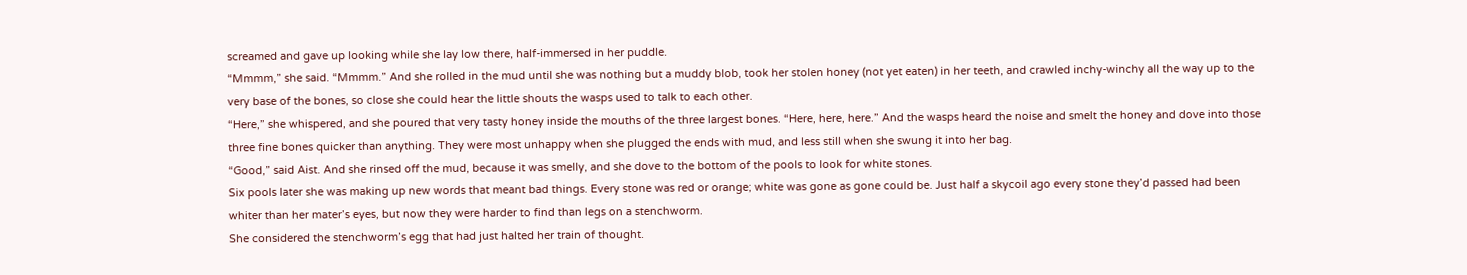screamed and gave up looking while she lay low there, half-immersed in her puddle.
“Mmmm,” she said. “Mmmm.” And she rolled in the mud until she was nothing but a muddy blob, took her stolen honey (not yet eaten) in her teeth, and crawled inchy-winchy all the way up to the very base of the bones, so close she could hear the little shouts the wasps used to talk to each other.
“Here,” she whispered, and she poured that very tasty honey inside the mouths of the three largest bones. “Here, here, here.” And the wasps heard the noise and smelt the honey and dove into those three fine bones quicker than anything. They were most unhappy when she plugged the ends with mud, and less still when she swung it into her bag.
“Good,” said Aist. And she rinsed off the mud, because it was smelly, and she dove to the bottom of the pools to look for white stones.
Six pools later she was making up new words that meant bad things. Every stone was red or orange; white was gone as gone could be. Just half a skycoil ago every stone they’d passed had been whiter than her mater’s eyes, but now they were harder to find than legs on a stenchworm.
She considered the stenchworm’s egg that had just halted her train of thought.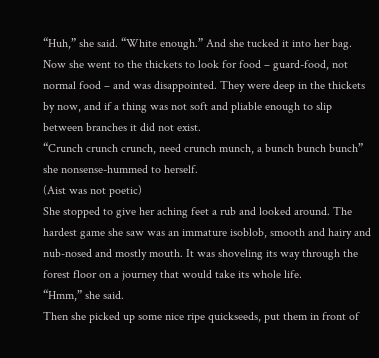“Huh,” she said. “White enough.” And she tucked it into her bag.
Now she went to the thickets to look for food – guard-food, not normal food – and was disappointed. They were deep in the thickets by now, and if a thing was not soft and pliable enough to slip between branches it did not exist.
“Crunch crunch crunch, need crunch munch, a bunch bunch bunch” she nonsense-hummed to herself.
(Aist was not poetic)
She stopped to give her aching feet a rub and looked around. The hardest game she saw was an immature isoblob, smooth and hairy and nub-nosed and mostly mouth. It was shoveling its way through the forest floor on a journey that would take its whole life.
“Hmm,” she said.
Then she picked up some nice ripe quickseeds, put them in front of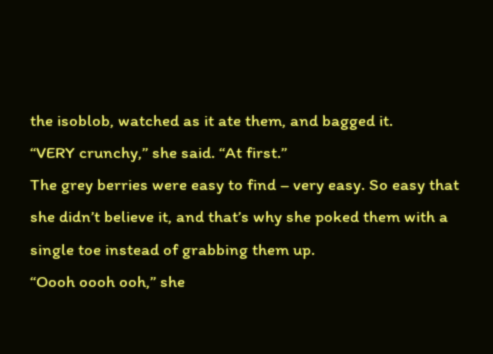the isoblob, watched as it ate them, and bagged it.
“VERY crunchy,” she said. “At first.”
The grey berries were easy to find – very easy. So easy that she didn’t believe it, and that’s why she poked them with a single toe instead of grabbing them up.
“Oooh oooh ooh,” she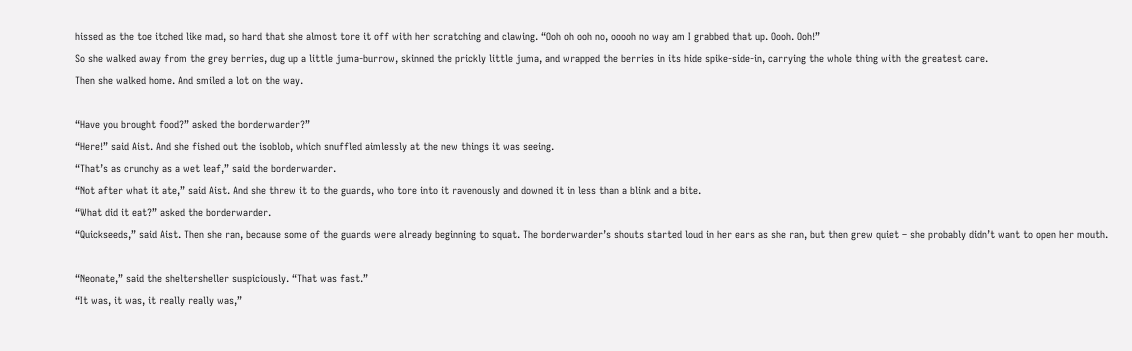hissed as the toe itched like mad, so hard that she almost tore it off with her scratching and clawing. “Ooh oh ooh no, ooooh no way am I grabbed that up. Oooh. Ooh!”
So she walked away from the grey berries, dug up a little juma-burrow, skinned the prickly little juma, and wrapped the berries in its hide spike-side-in, carrying the whole thing with the greatest care.
Then she walked home. And smiled a lot on the way.

“Have you brought food?” asked the borderwarder?”
“Here!” said Aist. And she fished out the isoblob, which snuffled aimlessly at the new things it was seeing.
“That’s as crunchy as a wet leaf,” said the borderwarder.
“Not after what it ate,” said Aist. And she threw it to the guards, who tore into it ravenously and downed it in less than a blink and a bite.
“What did it eat?” asked the borderwarder.
“Quickseeds,” said Aist. Then she ran, because some of the guards were already beginning to squat. The borderwarder’s shouts started loud in her ears as she ran, but then grew quiet – she probably didn’t want to open her mouth.

“Neonate,” said the sheltersheller suspiciously. “That was fast.”
“It was, it was, it really really was,”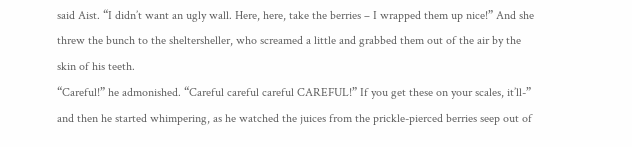said Aist. “I didn’t want an ugly wall. Here, here, take the berries – I wrapped them up nice!” And she threw the bunch to the sheltersheller, who screamed a little and grabbed them out of the air by the skin of his teeth.
“Careful!” he admonished. “Careful careful careful CAREFUL!” If you get these on your scales, it’ll-” and then he started whimpering, as he watched the juices from the prickle-pierced berries seep out of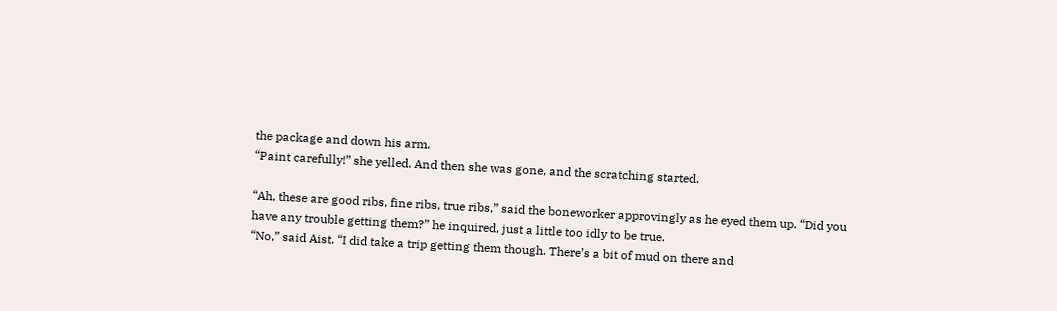the package and down his arm.
“Paint carefully!” she yelled. And then she was gone, and the scratching started.

“Ah, these are good ribs, fine ribs, true ribs,” said the boneworker approvingly as he eyed them up. “Did you have any trouble getting them?” he inquired, just a little too idly to be true.
“No,” said Aist. “I did take a trip getting them though. There’s a bit of mud on there and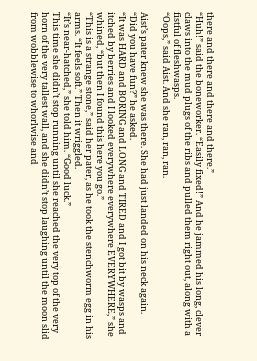there and there and there and there.”
“Huh!” said the boneworker. “Easily fixed!” And he jammed his long, clever claws into the mud plugs of the ribs and pulled them right out, along with a fistful of fleshwasps.
“Oops,” said Aist. And she ran, ran, ran.

Aist’s pater knew she was there. She had just landed on his neck again.
“Did you have fun?” he asked.
“It was HARD and BORING and LONG and TIRED and I got bit by wasps and itched by berries and I looked everywhere everywhere EVERYWHERE,” she whined, “but then I found this here you go.”
“This is a strange stone,” said her pater, as he took the stenchworm egg in his arms. “It feels soft.” Then it wriggled.
“It’s near-hatched,” she told him. “Good luck.”
This time she didn’t stop running until she reached the very top of the very horn of the very tallest wall, and she didn’t stop laughing until the moon slid from wobblewise to whorlwise and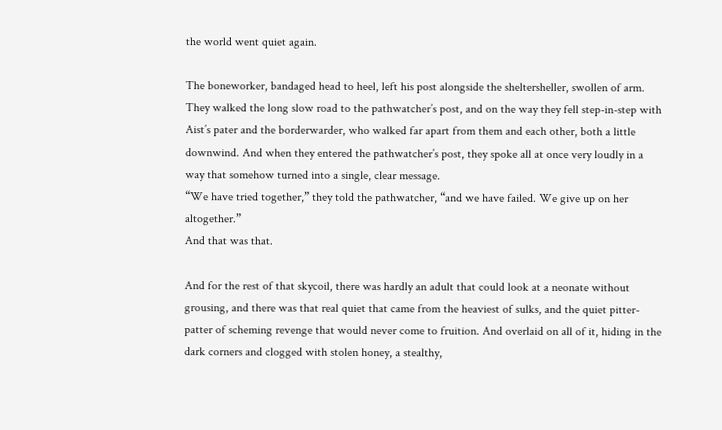the world went quiet again.

The boneworker, bandaged head to heel, left his post alongside the sheltersheller, swollen of arm. They walked the long slow road to the pathwatcher’s post, and on the way they fell step-in-step with Aist’s pater and the borderwarder, who walked far apart from them and each other, both a little downwind. And when they entered the pathwatcher’s post, they spoke all at once very loudly in a way that somehow turned into a single, clear message.
“We have tried together,” they told the pathwatcher, “and we have failed. We give up on her altogether.”
And that was that.

And for the rest of that skycoil, there was hardly an adult that could look at a neonate without grousing, and there was that real quiet that came from the heaviest of sulks, and the quiet pitter-patter of scheming revenge that would never come to fruition. And overlaid on all of it, hiding in the dark corners and clogged with stolen honey, a stealthy,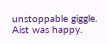unstoppable giggle.
Aist was happy.